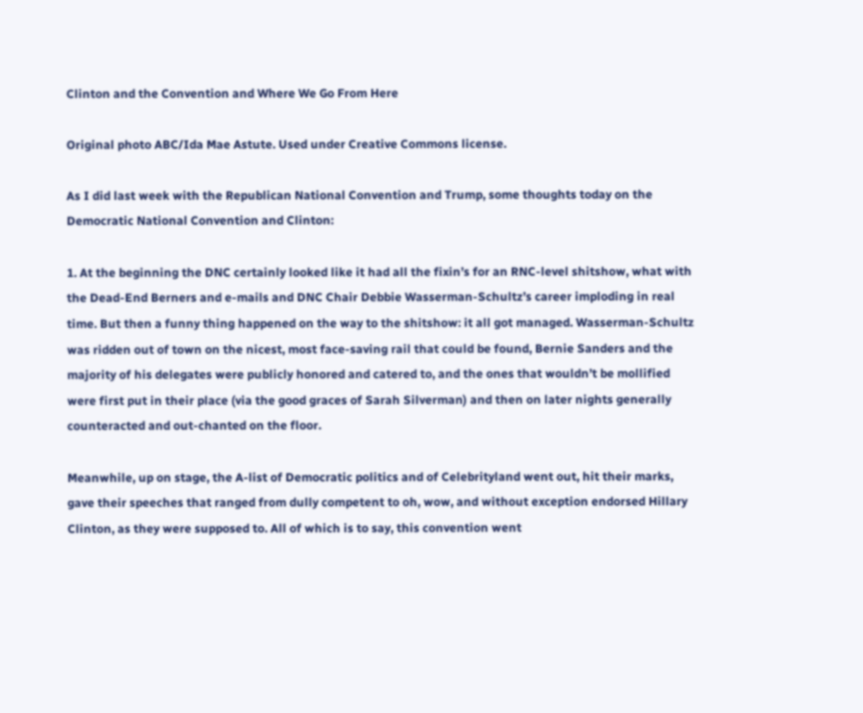Clinton and the Convention and Where We Go From Here

Original photo ABC/Ida Mae Astute. Used under Creative Commons license.

As I did last week with the Republican National Convention and Trump, some thoughts today on the Democratic National Convention and Clinton:

1. At the beginning the DNC certainly looked like it had all the fixin’s for an RNC-level shitshow, what with the Dead-End Berners and e-mails and DNC Chair Debbie Wasserman-Schultz’s career imploding in real time. But then a funny thing happened on the way to the shitshow: it all got managed. Wasserman-Schultz was ridden out of town on the nicest, most face-saving rail that could be found, Bernie Sanders and the majority of his delegates were publicly honored and catered to, and the ones that wouldn’t be mollified were first put in their place (via the good graces of Sarah Silverman) and then on later nights generally counteracted and out-chanted on the floor.

Meanwhile, up on stage, the A-list of Democratic politics and of Celebrityland went out, hit their marks, gave their speeches that ranged from dully competent to oh, wow, and without exception endorsed Hillary Clinton, as they were supposed to. All of which is to say, this convention went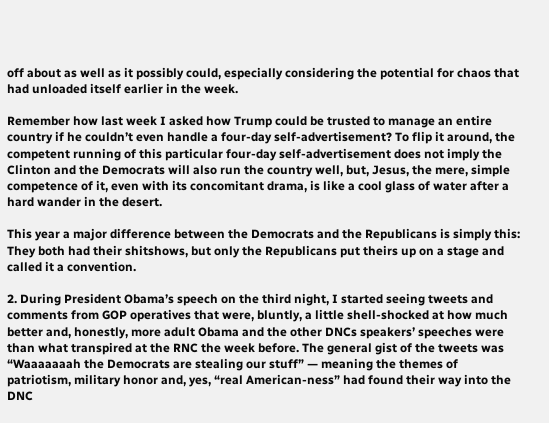off about as well as it possibly could, especially considering the potential for chaos that had unloaded itself earlier in the week.

Remember how last week I asked how Trump could be trusted to manage an entire country if he couldn’t even handle a four-day self-advertisement? To flip it around, the competent running of this particular four-day self-advertisement does not imply the Clinton and the Democrats will also run the country well, but, Jesus, the mere, simple competence of it, even with its concomitant drama, is like a cool glass of water after a hard wander in the desert.

This year a major difference between the Democrats and the Republicans is simply this: They both had their shitshows, but only the Republicans put theirs up on a stage and called it a convention.

2. During President Obama’s speech on the third night, I started seeing tweets and comments from GOP operatives that were, bluntly, a little shell-shocked at how much better and, honestly, more adult Obama and the other DNCs speakers’ speeches were than what transpired at the RNC the week before. The general gist of the tweets was “Waaaaaaah the Democrats are stealing our stuff” — meaning the themes of patriotism, military honor and, yes, “real American-ness” had found their way into the DNC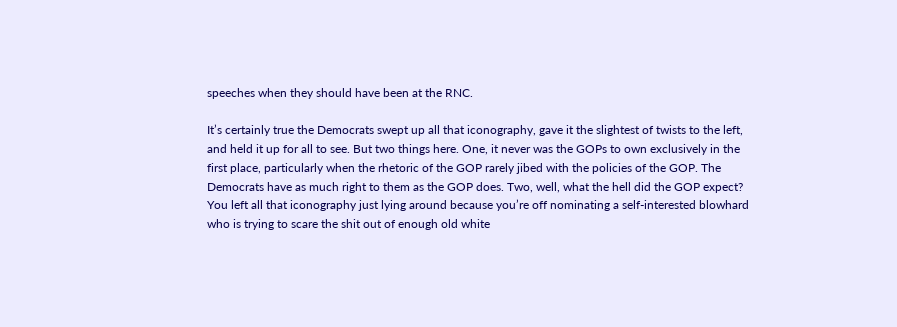speeches when they should have been at the RNC.

It’s certainly true the Democrats swept up all that iconography, gave it the slightest of twists to the left, and held it up for all to see. But two things here. One, it never was the GOPs to own exclusively in the first place, particularly when the rhetoric of the GOP rarely jibed with the policies of the GOP. The Democrats have as much right to them as the GOP does. Two, well, what the hell did the GOP expect? You left all that iconography just lying around because you’re off nominating a self-interested blowhard who is trying to scare the shit out of enough old white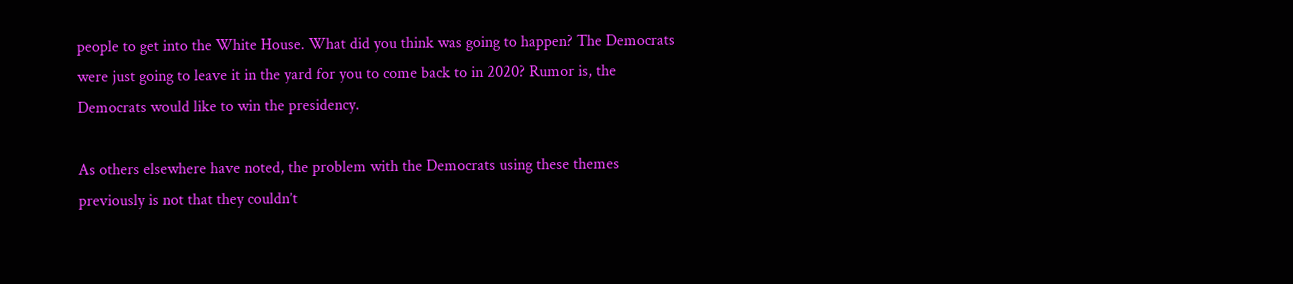people to get into the White House. What did you think was going to happen? The Democrats were just going to leave it in the yard for you to come back to in 2020? Rumor is, the Democrats would like to win the presidency.

As others elsewhere have noted, the problem with the Democrats using these themes previously is not that they couldn’t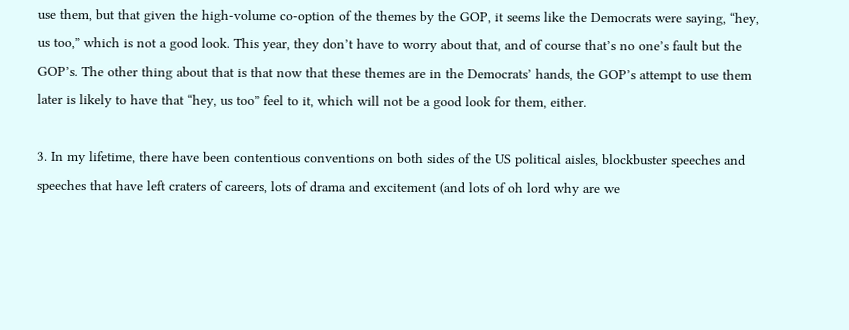use them, but that given the high-volume co-option of the themes by the GOP, it seems like the Democrats were saying, “hey, us too,” which is not a good look. This year, they don’t have to worry about that, and of course that’s no one’s fault but the GOP’s. The other thing about that is that now that these themes are in the Democrats’ hands, the GOP’s attempt to use them later is likely to have that “hey, us too” feel to it, which will not be a good look for them, either.

3. In my lifetime, there have been contentious conventions on both sides of the US political aisles, blockbuster speeches and speeches that have left craters of careers, lots of drama and excitement (and lots of oh lord why are we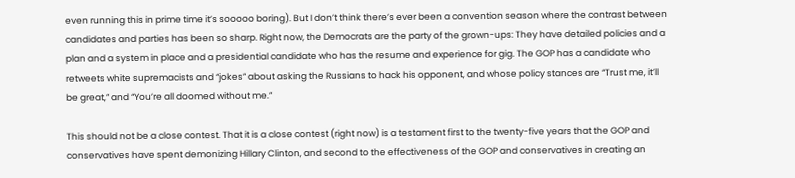even running this in prime time it’s sooooo boring). But I don’t think there’s ever been a convention season where the contrast between candidates and parties has been so sharp. Right now, the Democrats are the party of the grown-ups: They have detailed policies and a plan and a system in place and a presidential candidate who has the resume and experience for gig. The GOP has a candidate who retweets white supremacists and “jokes” about asking the Russians to hack his opponent, and whose policy stances are “Trust me, it’ll be great,” and “You’re all doomed without me.”

This should not be a close contest. That it is a close contest (right now) is a testament first to the twenty-five years that the GOP and conservatives have spent demonizing Hillary Clinton, and second to the effectiveness of the GOP and conservatives in creating an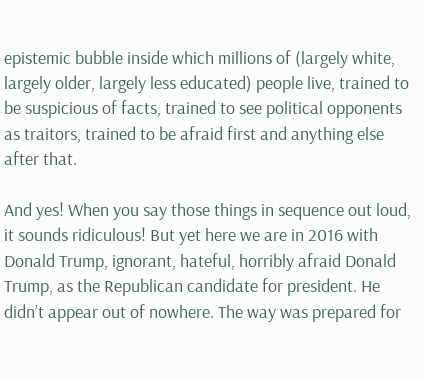epistemic bubble inside which millions of (largely white, largely older, largely less educated) people live, trained to be suspicious of facts, trained to see political opponents as traitors, trained to be afraid first and anything else after that.

And yes! When you say those things in sequence out loud, it sounds ridiculous! But yet here we are in 2016 with Donald Trump, ignorant, hateful, horribly afraid Donald Trump, as the Republican candidate for president. He didn’t appear out of nowhere. The way was prepared for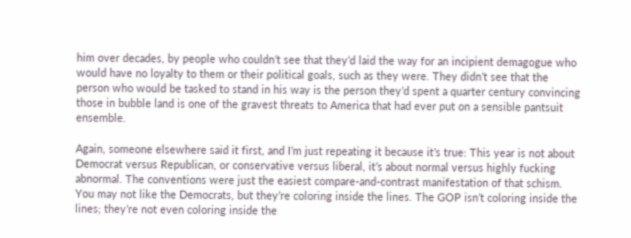him over decades, by people who couldn’t see that they’d laid the way for an incipient demagogue who would have no loyalty to them or their political goals, such as they were. They didn’t see that the person who would be tasked to stand in his way is the person they’d spent a quarter century convincing those in bubble land is one of the gravest threats to America that had ever put on a sensible pantsuit ensemble.

Again, someone elsewhere said it first, and I’m just repeating it because it’s true: This year is not about Democrat versus Republican, or conservative versus liberal, it’s about normal versus highly fucking abnormal. The conventions were just the easiest compare-and-contrast manifestation of that schism. You may not like the Democrats, but they’re coloring inside the lines. The GOP isn’t coloring inside the lines; they’re not even coloring inside the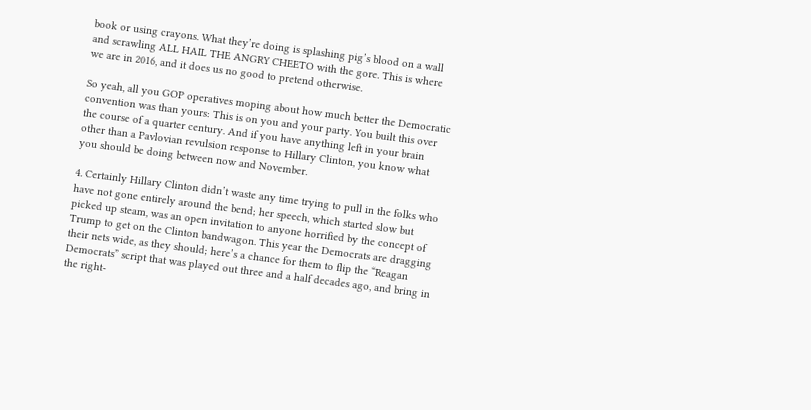book or using crayons. What they’re doing is splashing pig’s blood on a wall and scrawling ALL HAIL THE ANGRY CHEETO with the gore. This is where we are in 2016, and it does us no good to pretend otherwise.

So yeah, all you GOP operatives moping about how much better the Democratic convention was than yours: This is on you and your party. You built this over the course of a quarter century. And if you have anything left in your brain other than a Pavlovian revulsion response to Hillary Clinton, you know what you should be doing between now and November.

4. Certainly Hillary Clinton didn’t waste any time trying to pull in the folks who have not gone entirely around the bend; her speech, which started slow but picked up steam, was an open invitation to anyone horrified by the concept of Trump to get on the Clinton bandwagon. This year the Democrats are dragging their nets wide, as they should; here’s a chance for them to flip the “Reagan Democrats” script that was played out three and a half decades ago, and bring in the right-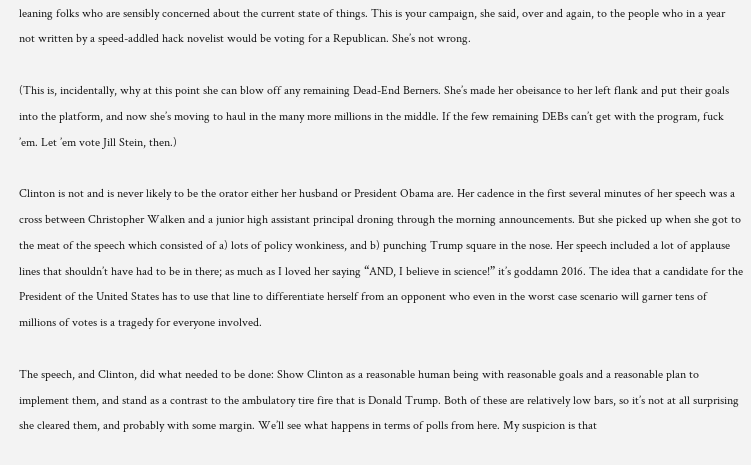leaning folks who are sensibly concerned about the current state of things. This is your campaign, she said, over and again, to the people who in a year not written by a speed-addled hack novelist would be voting for a Republican. She’s not wrong.

(This is, incidentally, why at this point she can blow off any remaining Dead-End Berners. She’s made her obeisance to her left flank and put their goals into the platform, and now she’s moving to haul in the many more millions in the middle. If the few remaining DEBs can’t get with the program, fuck ’em. Let ’em vote Jill Stein, then.)

Clinton is not and is never likely to be the orator either her husband or President Obama are. Her cadence in the first several minutes of her speech was a cross between Christopher Walken and a junior high assistant principal droning through the morning announcements. But she picked up when she got to the meat of the speech which consisted of a) lots of policy wonkiness, and b) punching Trump square in the nose. Her speech included a lot of applause lines that shouldn’t have had to be in there; as much as I loved her saying “AND, I believe in science!” it’s goddamn 2016. The idea that a candidate for the President of the United States has to use that line to differentiate herself from an opponent who even in the worst case scenario will garner tens of millions of votes is a tragedy for everyone involved.

The speech, and Clinton, did what needed to be done: Show Clinton as a reasonable human being with reasonable goals and a reasonable plan to implement them, and stand as a contrast to the ambulatory tire fire that is Donald Trump. Both of these are relatively low bars, so it’s not at all surprising she cleared them, and probably with some margin. We’ll see what happens in terms of polls from here. My suspicion is that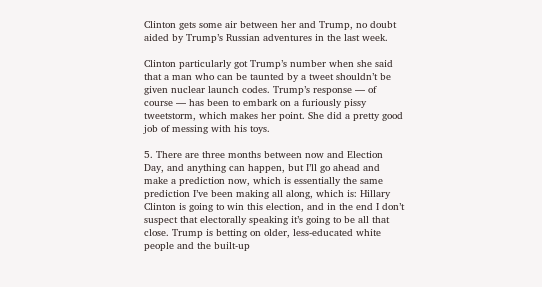Clinton gets some air between her and Trump, no doubt aided by Trump’s Russian adventures in the last week.

Clinton particularly got Trump’s number when she said that a man who can be taunted by a tweet shouldn’t be given nuclear launch codes. Trump’s response — of course — has been to embark on a furiously pissy tweetstorm, which makes her point. She did a pretty good job of messing with his toys.

5. There are three months between now and Election Day, and anything can happen, but I’ll go ahead and make a prediction now, which is essentially the same prediction I’ve been making all along, which is: Hillary Clinton is going to win this election, and in the end I don’t suspect that electorally speaking it’s going to be all that close. Trump is betting on older, less-educated white people and the built-up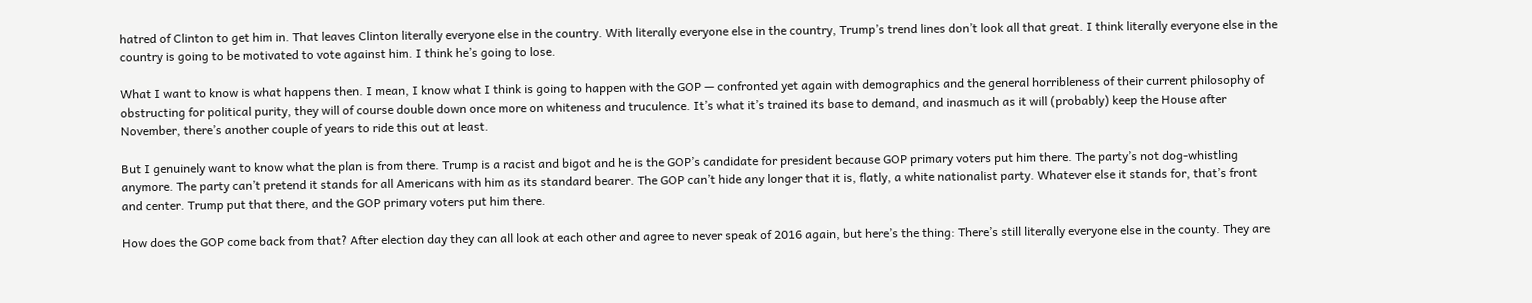hatred of Clinton to get him in. That leaves Clinton literally everyone else in the country. With literally everyone else in the country, Trump’s trend lines don’t look all that great. I think literally everyone else in the country is going to be motivated to vote against him. I think he’s going to lose.

What I want to know is what happens then. I mean, I know what I think is going to happen with the GOP — confronted yet again with demographics and the general horribleness of their current philosophy of obstructing for political purity, they will of course double down once more on whiteness and truculence. It’s what it’s trained its base to demand, and inasmuch as it will (probably) keep the House after November, there’s another couple of years to ride this out at least.

But I genuinely want to know what the plan is from there. Trump is a racist and bigot and he is the GOP’s candidate for president because GOP primary voters put him there. The party’s not dog-whistling anymore. The party can’t pretend it stands for all Americans with him as its standard bearer. The GOP can’t hide any longer that it is, flatly, a white nationalist party. Whatever else it stands for, that’s front and center. Trump put that there, and the GOP primary voters put him there.

How does the GOP come back from that? After election day they can all look at each other and agree to never speak of 2016 again, but here’s the thing: There’s still literally everyone else in the county. They are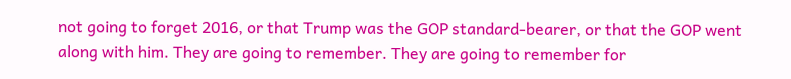not going to forget 2016, or that Trump was the GOP standard-bearer, or that the GOP went along with him. They are going to remember. They are going to remember for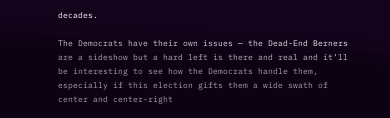decades.

The Democrats have their own issues — the Dead-End Berners are a sideshow but a hard left is there and real and it’ll be interesting to see how the Democrats handle them, especially if this election gifts them a wide swath of center and center-right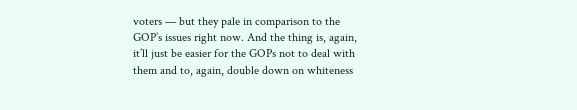voters — but they pale in comparison to the GOP’s issues right now. And the thing is, again, it’ll just be easier for the GOPs not to deal with them and to, again, double down on whiteness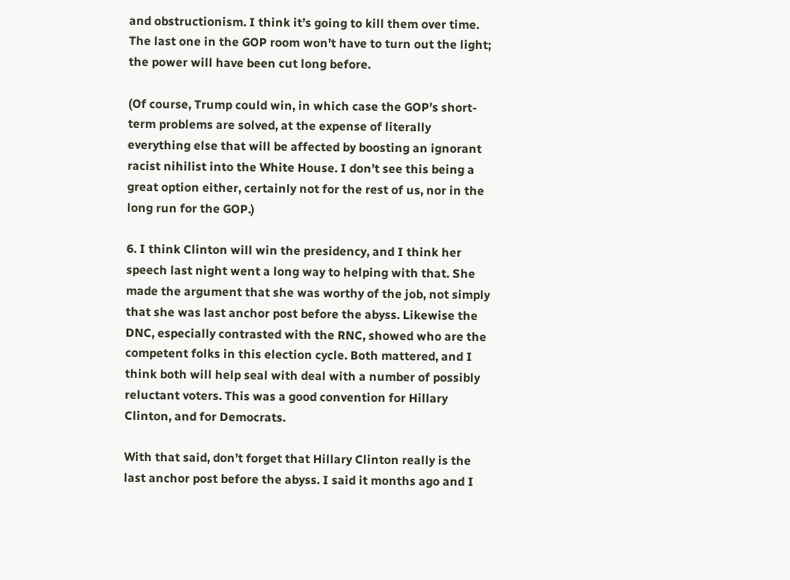and obstructionism. I think it’s going to kill them over time. The last one in the GOP room won’t have to turn out the light; the power will have been cut long before.

(Of course, Trump could win, in which case the GOP’s short-term problems are solved, at the expense of literally everything else that will be affected by boosting an ignorant racist nihilist into the White House. I don’t see this being a great option either, certainly not for the rest of us, nor in the long run for the GOP.)

6. I think Clinton will win the presidency, and I think her speech last night went a long way to helping with that. She made the argument that she was worthy of the job, not simply that she was last anchor post before the abyss. Likewise the DNC, especially contrasted with the RNC, showed who are the competent folks in this election cycle. Both mattered, and I think both will help seal with deal with a number of possibly reluctant voters. This was a good convention for Hillary Clinton, and for Democrats.

With that said, don’t forget that Hillary Clinton really is the last anchor post before the abyss. I said it months ago and I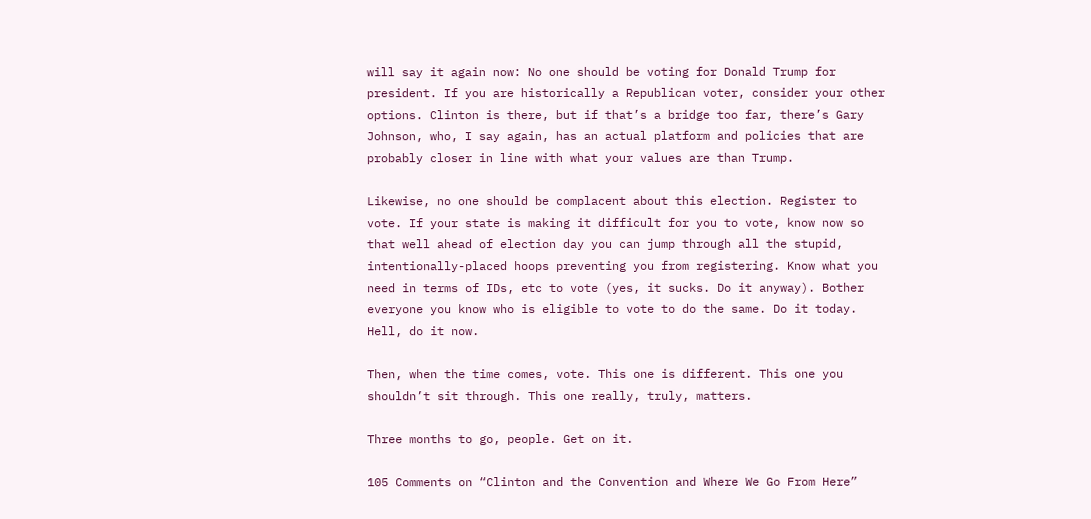will say it again now: No one should be voting for Donald Trump for president. If you are historically a Republican voter, consider your other options. Clinton is there, but if that’s a bridge too far, there’s Gary Johnson, who, I say again, has an actual platform and policies that are probably closer in line with what your values are than Trump.

Likewise, no one should be complacent about this election. Register to vote. If your state is making it difficult for you to vote, know now so that well ahead of election day you can jump through all the stupid, intentionally-placed hoops preventing you from registering. Know what you need in terms of IDs, etc to vote (yes, it sucks. Do it anyway). Bother everyone you know who is eligible to vote to do the same. Do it today. Hell, do it now.

Then, when the time comes, vote. This one is different. This one you shouldn’t sit through. This one really, truly, matters.

Three months to go, people. Get on it.

105 Comments on “Clinton and the Convention and Where We Go From Here”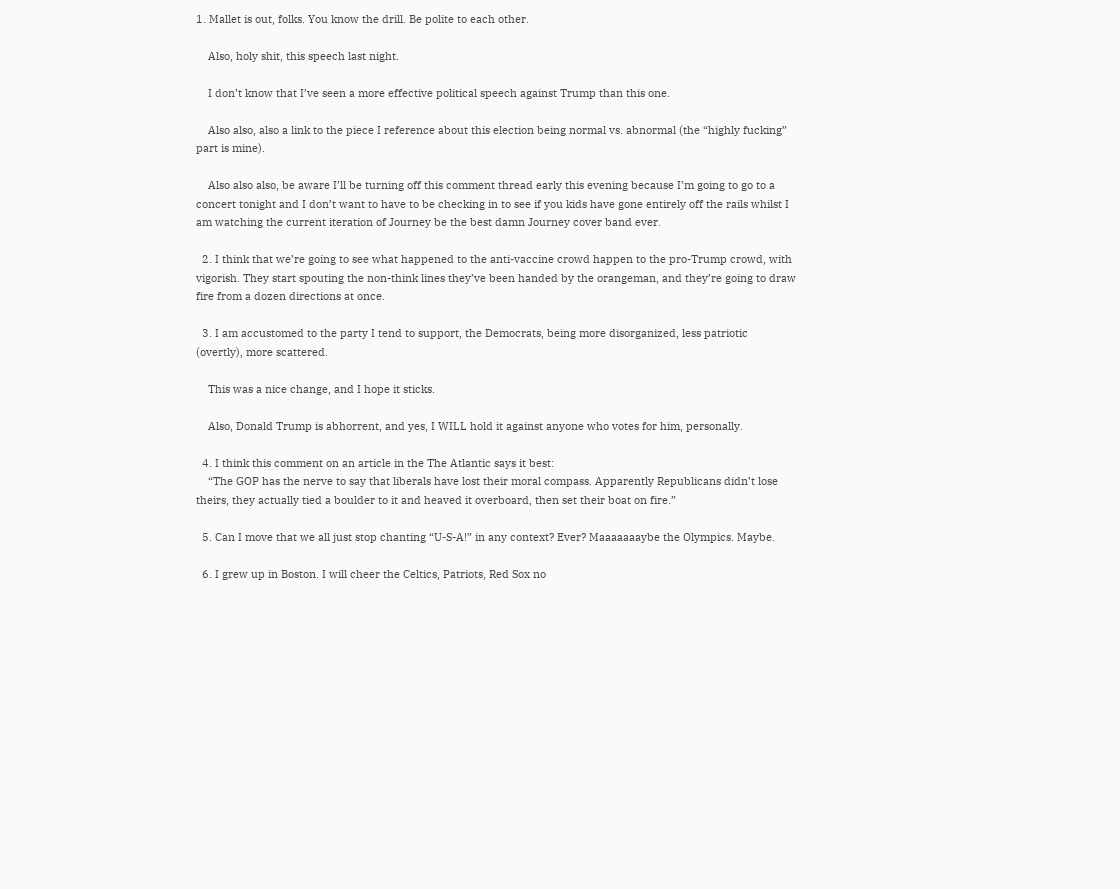1. Mallet is out, folks. You know the drill. Be polite to each other.

    Also, holy shit, this speech last night.

    I don’t know that I’ve seen a more effective political speech against Trump than this one.

    Also also, also a link to the piece I reference about this election being normal vs. abnormal (the “highly fucking” part is mine).

    Also also also, be aware I’ll be turning off this comment thread early this evening because I’m going to go to a concert tonight and I don’t want to have to be checking in to see if you kids have gone entirely off the rails whilst I am watching the current iteration of Journey be the best damn Journey cover band ever.

  2. I think that we’re going to see what happened to the anti-vaccine crowd happen to the pro-Trump crowd, with vigorish. They start spouting the non-think lines they’ve been handed by the orangeman, and they’re going to draw fire from a dozen directions at once.

  3. I am accustomed to the party I tend to support, the Democrats, being more disorganized, less patriotic (overtly), more scattered.

    This was a nice change, and I hope it sticks.

    Also, Donald Trump is abhorrent, and yes, I WILL hold it against anyone who votes for him, personally.

  4. I think this comment on an article in the The Atlantic says it best:
    “The GOP has the nerve to say that liberals have lost their moral compass. Apparently Republicans didn’t lose theirs, they actually tied a boulder to it and heaved it overboard, then set their boat on fire.”

  5. Can I move that we all just stop chanting “U-S-A!” in any context? Ever? Maaaaaaaybe the Olympics. Maybe.

  6. I grew up in Boston. I will cheer the Celtics, Patriots, Red Sox no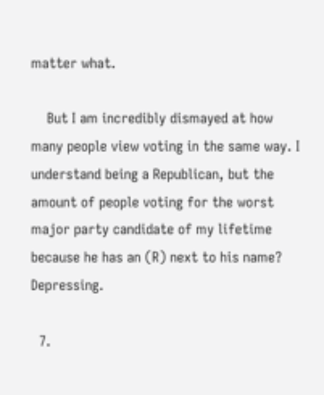matter what.

    But I am incredibly dismayed at how many people view voting in the same way. I understand being a Republican, but the amount of people voting for the worst major party candidate of my lifetime because he has an (R) next to his name? Depressing.

  7.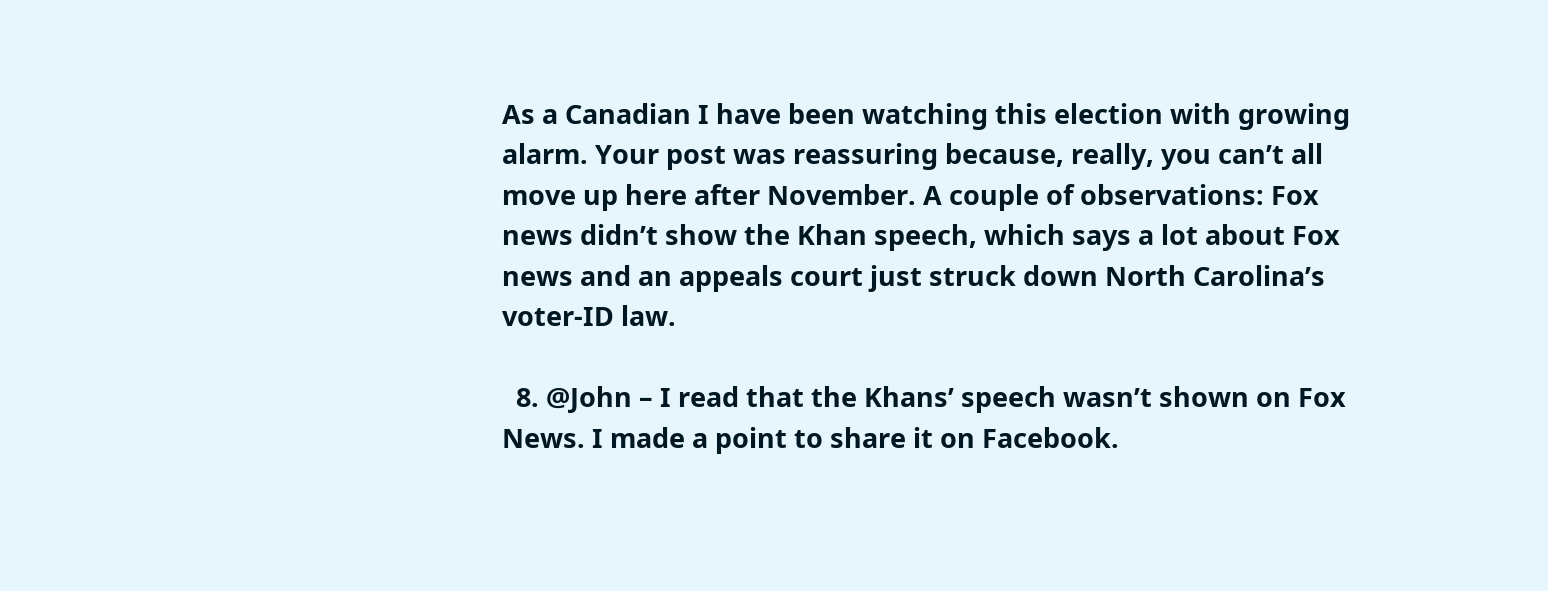As a Canadian I have been watching this election with growing alarm. Your post was reassuring because, really, you can’t all move up here after November. A couple of observations: Fox news didn’t show the Khan speech, which says a lot about Fox news and an appeals court just struck down North Carolina’s voter-ID law.

  8. @John – I read that the Khans’ speech wasn’t shown on Fox News. I made a point to share it on Facebook.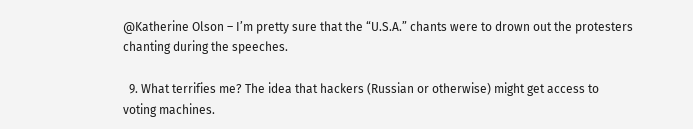@Katherine Olson – I’m pretty sure that the “U.S.A.” chants were to drown out the protesters chanting during the speeches.

  9. What terrifies me? The idea that hackers (Russian or otherwise) might get access to voting machines.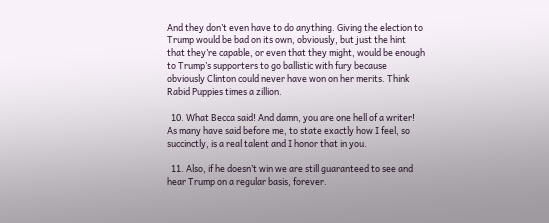And they don’t even have to do anything. Giving the election to Trump would be bad on its own, obviously, but just the hint that they’re capable, or even that they might, would be enough to Trump’s supporters to go ballistic with fury because obviously Clinton could never have won on her merits. Think Rabid Puppies times a zillion.

  10. What Becca said! And damn, you are one hell of a writer! As many have said before me, to state exactly how I feel, so succinctly, is a real talent and I honor that in you.

  11. Also, if he doesn’t win we are still guaranteed to see and hear Trump on a regular basis, forever.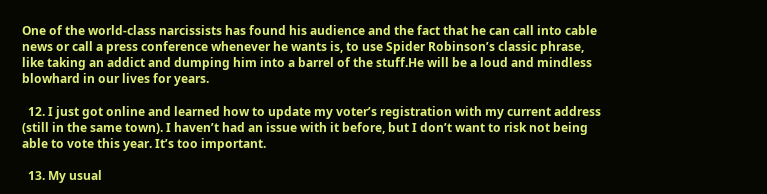One of the world-class narcissists has found his audience and the fact that he can call into cable news or call a press conference whenever he wants is, to use Spider Robinson’s classic phrase, like taking an addict and dumping him into a barrel of the stuff.He will be a loud and mindless blowhard in our lives for years.

  12. I just got online and learned how to update my voter’s registration with my current address (still in the same town). I haven’t had an issue with it before, but I don’t want to risk not being able to vote this year. It’s too important.

  13. My usual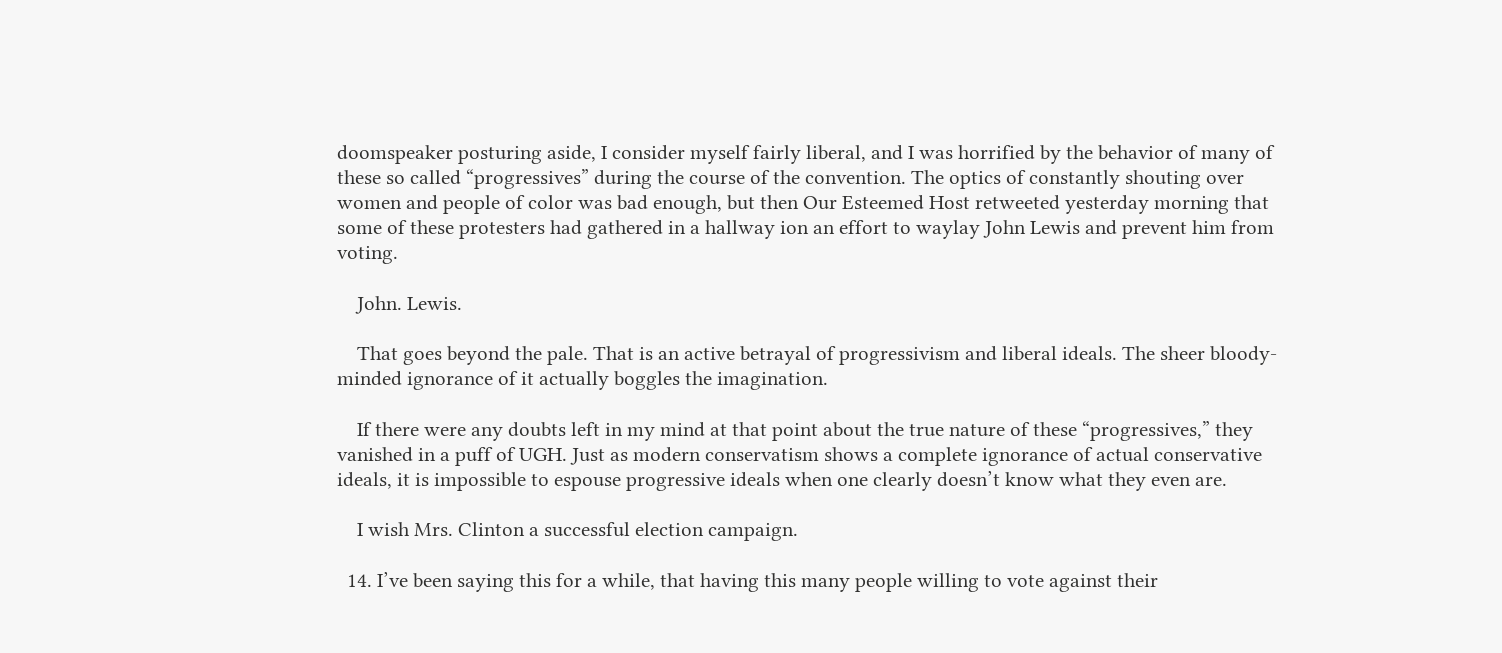doomspeaker posturing aside, I consider myself fairly liberal, and I was horrified by the behavior of many of these so called “progressives” during the course of the convention. The optics of constantly shouting over women and people of color was bad enough, but then Our Esteemed Host retweeted yesterday morning that some of these protesters had gathered in a hallway ion an effort to waylay John Lewis and prevent him from voting.

    John. Lewis.

    That goes beyond the pale. That is an active betrayal of progressivism and liberal ideals. The sheer bloody-minded ignorance of it actually boggles the imagination.

    If there were any doubts left in my mind at that point about the true nature of these “progressives,” they vanished in a puff of UGH. Just as modern conservatism shows a complete ignorance of actual conservative ideals, it is impossible to espouse progressive ideals when one clearly doesn’t know what they even are.

    I wish Mrs. Clinton a successful election campaign.

  14. I’ve been saying this for a while, that having this many people willing to vote against their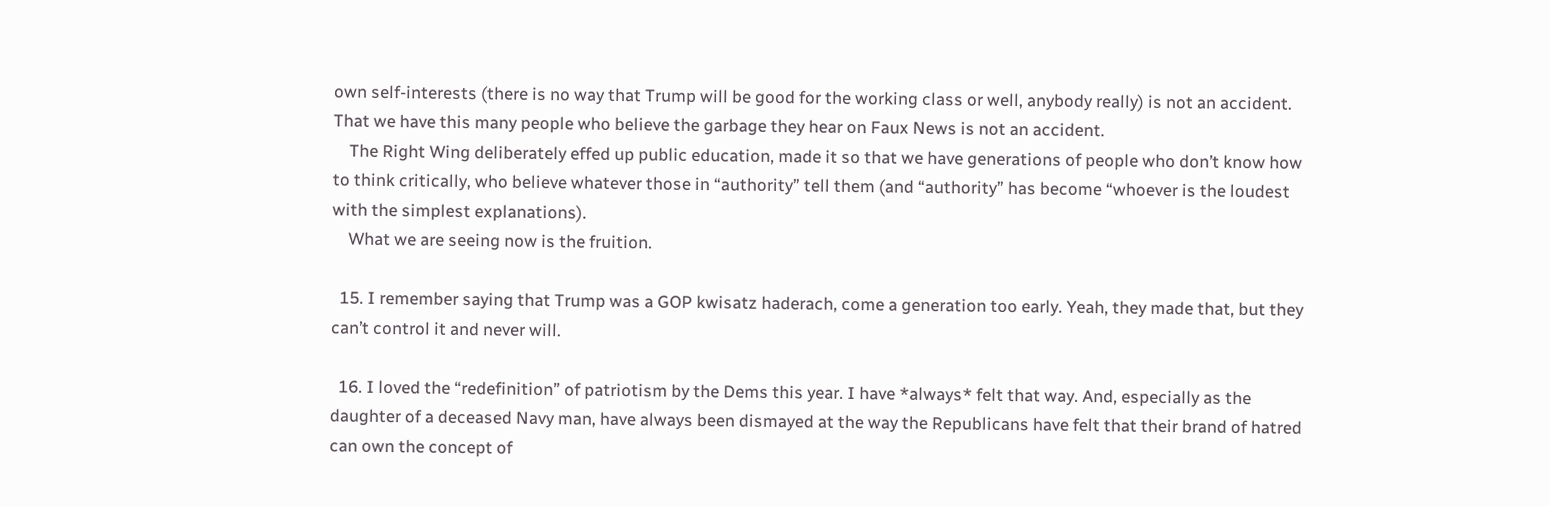own self-interests (there is no way that Trump will be good for the working class or well, anybody really) is not an accident. That we have this many people who believe the garbage they hear on Faux News is not an accident.
    The Right Wing deliberately effed up public education, made it so that we have generations of people who don’t know how to think critically, who believe whatever those in “authority” tell them (and “authority” has become “whoever is the loudest with the simplest explanations).
    What we are seeing now is the fruition.

  15. I remember saying that Trump was a GOP kwisatz haderach, come a generation too early. Yeah, they made that, but they can’t control it and never will.

  16. I loved the “redefinition” of patriotism by the Dems this year. I have *always* felt that way. And, especially as the daughter of a deceased Navy man, have always been dismayed at the way the Republicans have felt that their brand of hatred can own the concept of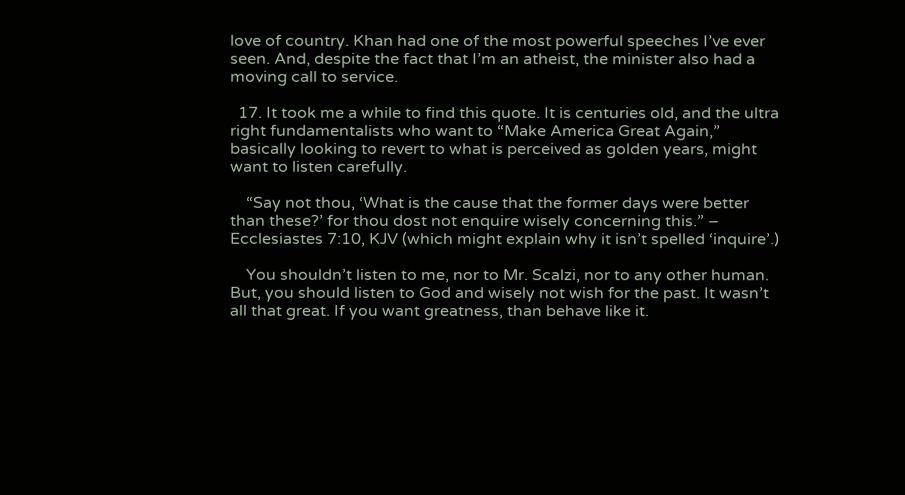love of country. Khan had one of the most powerful speeches I’ve ever seen. And, despite the fact that I’m an atheist, the minister also had a moving call to service.

  17. It took me a while to find this quote. It is centuries old, and the ultra right fundamentalists who want to “Make America Great Again,” basically looking to revert to what is perceived as golden years, might want to listen carefully.

    “Say not thou, ‘What is the cause that the former days were better than these?’ for thou dost not enquire wisely concerning this.” – Ecclesiastes 7:10, KJV (which might explain why it isn’t spelled ‘inquire’.)

    You shouldn’t listen to me, nor to Mr. Scalzi, nor to any other human. But, you should listen to God and wisely not wish for the past. It wasn’t all that great. If you want greatness, than behave like it.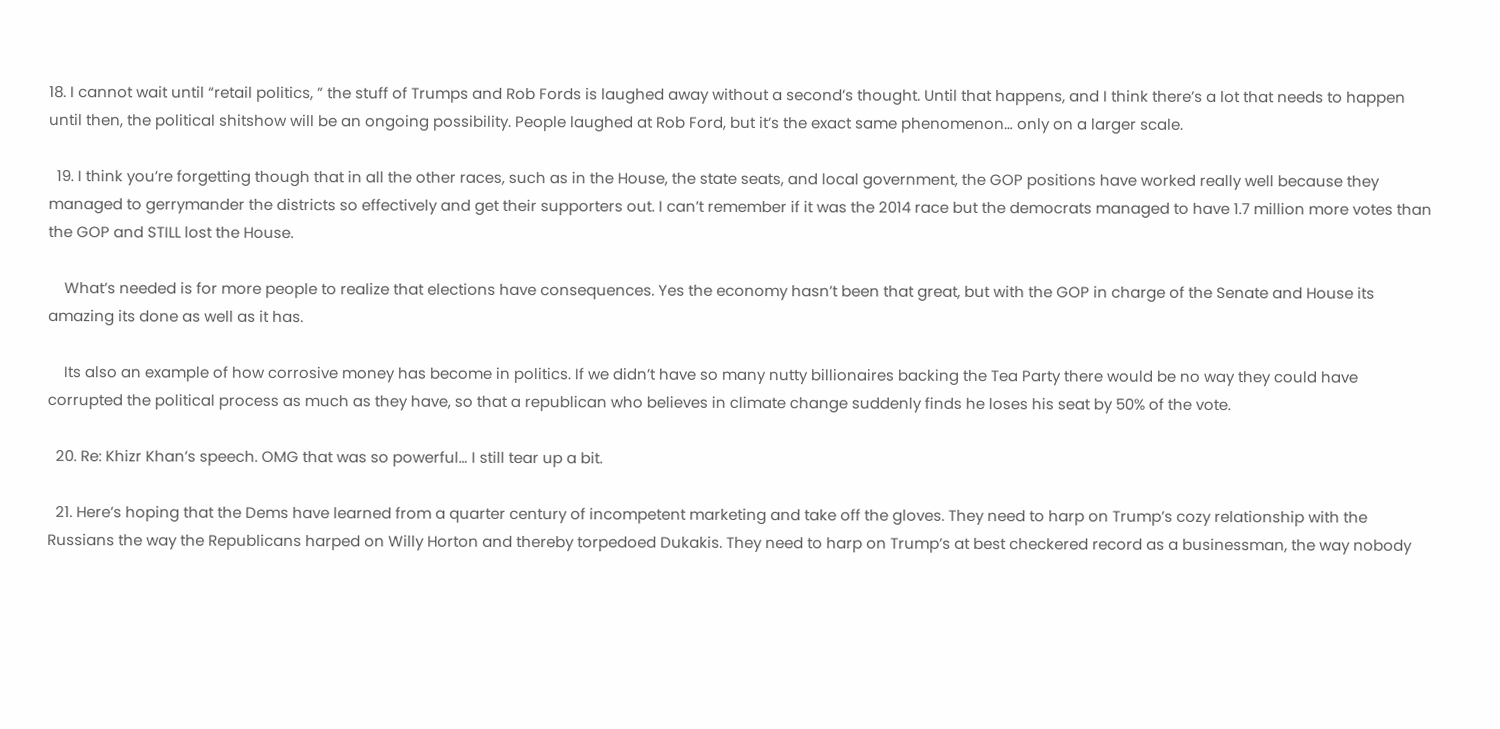18. I cannot wait until “retail politics, ” the stuff of Trumps and Rob Fords is laughed away without a second’s thought. Until that happens, and I think there’s a lot that needs to happen until then, the political shitshow will be an ongoing possibility. People laughed at Rob Ford, but it’s the exact same phenomenon… only on a larger scale.

  19. I think you’re forgetting though that in all the other races, such as in the House, the state seats, and local government, the GOP positions have worked really well because they managed to gerrymander the districts so effectively and get their supporters out. I can’t remember if it was the 2014 race but the democrats managed to have 1.7 million more votes than the GOP and STILL lost the House.

    What’s needed is for more people to realize that elections have consequences. Yes the economy hasn’t been that great, but with the GOP in charge of the Senate and House its amazing its done as well as it has.

    Its also an example of how corrosive money has become in politics. If we didn’t have so many nutty billionaires backing the Tea Party there would be no way they could have corrupted the political process as much as they have, so that a republican who believes in climate change suddenly finds he loses his seat by 50% of the vote.

  20. Re: Khizr Khan’s speech. OMG that was so powerful… I still tear up a bit.

  21. Here’s hoping that the Dems have learned from a quarter century of incompetent marketing and take off the gloves. They need to harp on Trump’s cozy relationship with the Russians the way the Republicans harped on Willy Horton and thereby torpedoed Dukakis. They need to harp on Trump’s at best checkered record as a businessman, the way nobody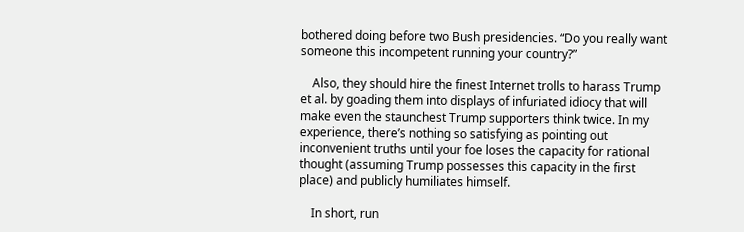bothered doing before two Bush presidencies. “Do you really want someone this incompetent running your country?”

    Also, they should hire the finest Internet trolls to harass Trump et al. by goading them into displays of infuriated idiocy that will make even the staunchest Trump supporters think twice. In my experience, there’s nothing so satisfying as pointing out inconvenient truths until your foe loses the capacity for rational thought (assuming Trump possesses this capacity in the first place) and publicly humiliates himself.

    In short, run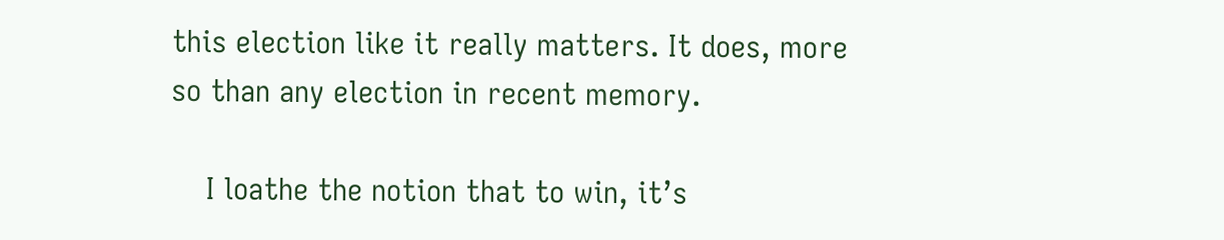this election like it really matters. It does, more so than any election in recent memory.

    I loathe the notion that to win, it’s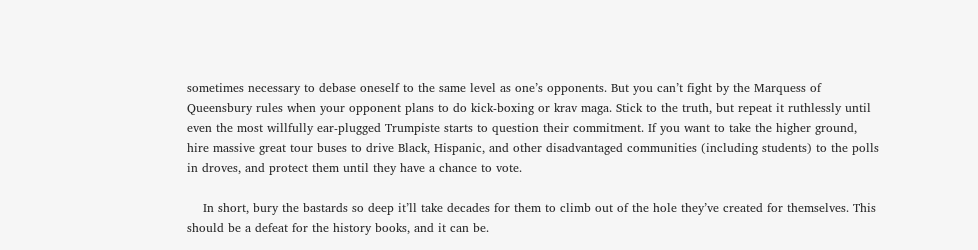sometimes necessary to debase oneself to the same level as one’s opponents. But you can’t fight by the Marquess of Queensbury rules when your opponent plans to do kick-boxing or krav maga. Stick to the truth, but repeat it ruthlessly until even the most willfully ear-plugged Trumpiste starts to question their commitment. If you want to take the higher ground, hire massive great tour buses to drive Black, Hispanic, and other disadvantaged communities (including students) to the polls in droves, and protect them until they have a chance to vote.

    In short, bury the bastards so deep it’ll take decades for them to climb out of the hole they’ve created for themselves. This should be a defeat for the history books, and it can be.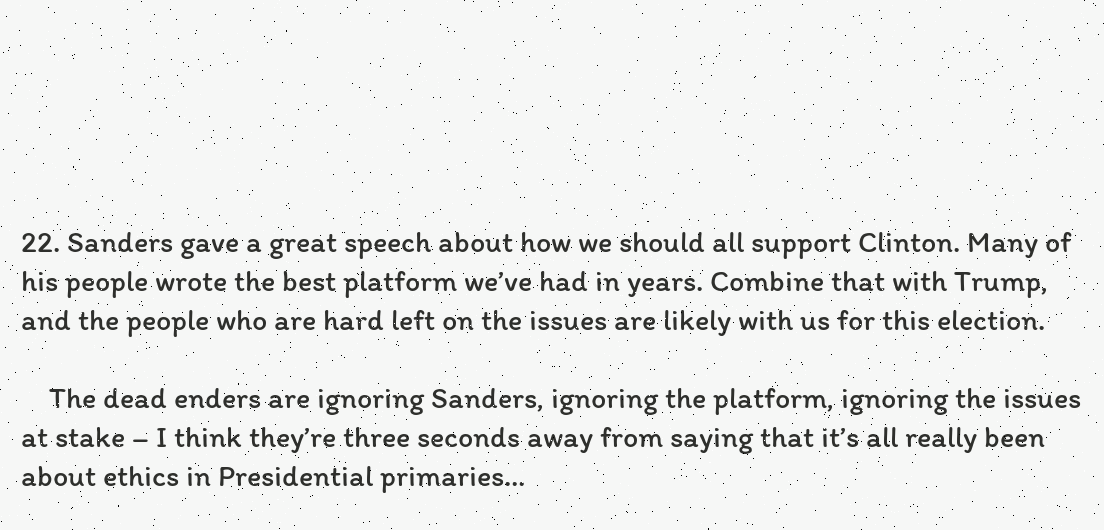22. Sanders gave a great speech about how we should all support Clinton. Many of his people wrote the best platform we’ve had in years. Combine that with Trump, and the people who are hard left on the issues are likely with us for this election.

    The dead enders are ignoring Sanders, ignoring the platform, ignoring the issues at stake – I think they’re three seconds away from saying that it’s all really been about ethics in Presidential primaries…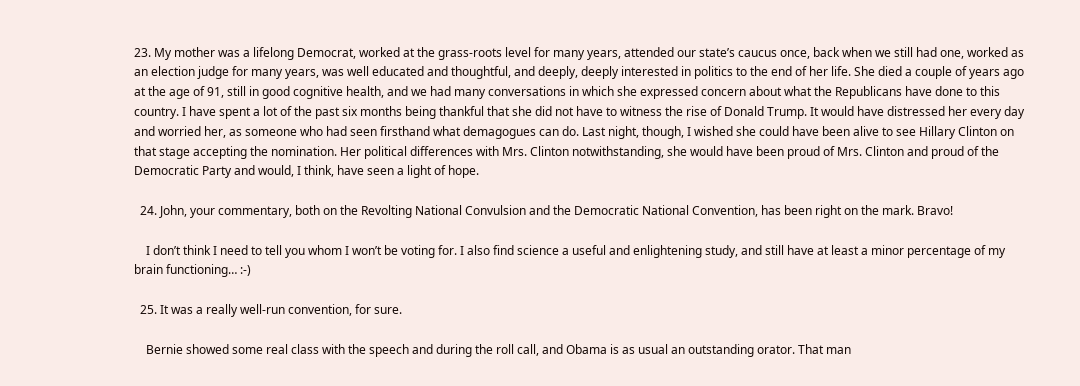23. My mother was a lifelong Democrat, worked at the grass-roots level for many years, attended our state’s caucus once, back when we still had one, worked as an election judge for many years, was well educated and thoughtful, and deeply, deeply interested in politics to the end of her life. She died a couple of years ago at the age of 91, still in good cognitive health, and we had many conversations in which she expressed concern about what the Republicans have done to this country. I have spent a lot of the past six months being thankful that she did not have to witness the rise of Donald Trump. It would have distressed her every day and worried her, as someone who had seen firsthand what demagogues can do. Last night, though, I wished she could have been alive to see Hillary Clinton on that stage accepting the nomination. Her political differences with Mrs. Clinton notwithstanding, she would have been proud of Mrs. Clinton and proud of the Democratic Party and would, I think, have seen a light of hope.

  24. John, your commentary, both on the Revolting National Convulsion and the Democratic National Convention, has been right on the mark. Bravo!

    I don’t think I need to tell you whom I won’t be voting for. I also find science a useful and enlightening study, and still have at least a minor percentage of my brain functioning… :-)

  25. It was a really well-run convention, for sure.

    Bernie showed some real class with the speech and during the roll call, and Obama is as usual an outstanding orator. That man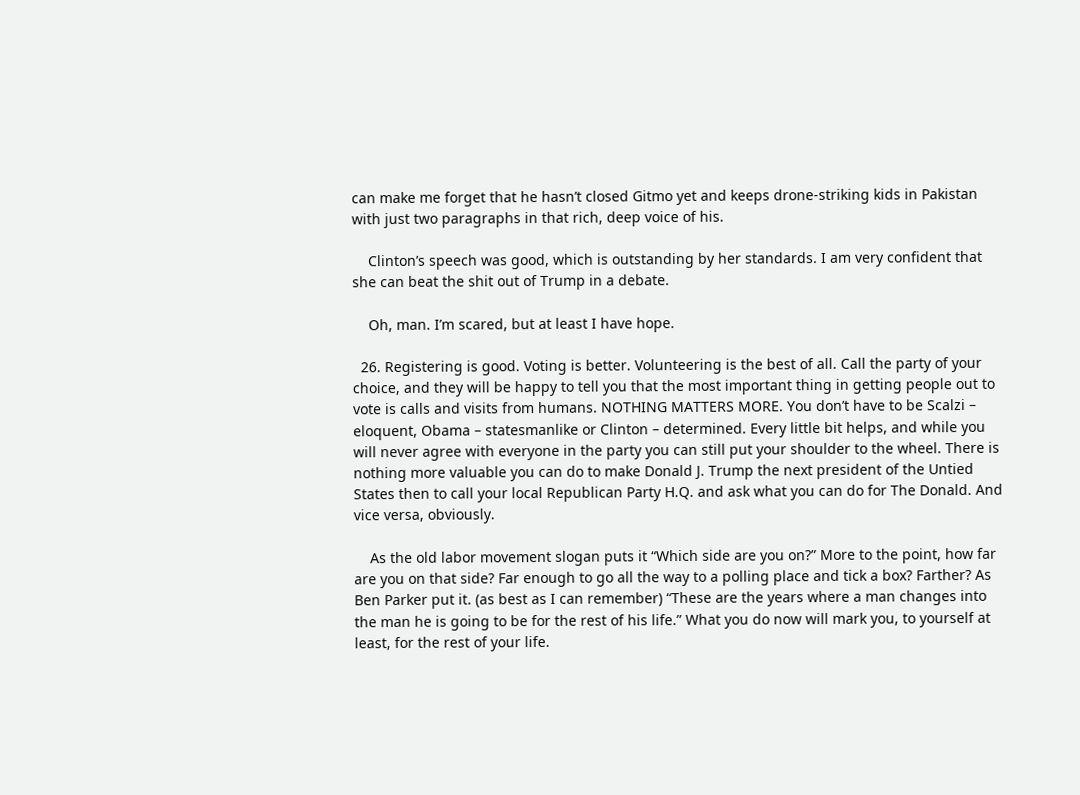can make me forget that he hasn’t closed Gitmo yet and keeps drone-striking kids in Pakistan with just two paragraphs in that rich, deep voice of his.

    Clinton’s speech was good, which is outstanding by her standards. I am very confident that she can beat the shit out of Trump in a debate.

    Oh, man. I’m scared, but at least I have hope.

  26. Registering is good. Voting is better. Volunteering is the best of all. Call the party of your choice, and they will be happy to tell you that the most important thing in getting people out to vote is calls and visits from humans. NOTHING MATTERS MORE. You don’t have to be Scalzi – eloquent, Obama – statesmanlike or Clinton – determined. Every little bit helps, and while you will never agree with everyone in the party you can still put your shoulder to the wheel. There is nothing more valuable you can do to make Donald J. Trump the next president of the Untied States then to call your local Republican Party H.Q. and ask what you can do for The Donald. And vice versa, obviously.

    As the old labor movement slogan puts it “Which side are you on?” More to the point, how far are you on that side? Far enough to go all the way to a polling place and tick a box? Farther? As Ben Parker put it. (as best as I can remember) “These are the years where a man changes into the man he is going to be for the rest of his life.” What you do now will mark you, to yourself at least, for the rest of your life.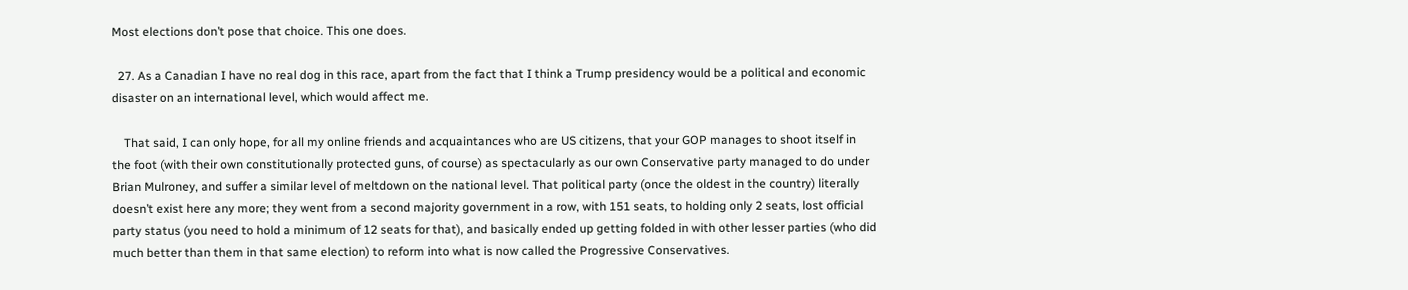Most elections don’t pose that choice. This one does.

  27. As a Canadian I have no real dog in this race, apart from the fact that I think a Trump presidency would be a political and economic disaster on an international level, which would affect me.

    That said, I can only hope, for all my online friends and acquaintances who are US citizens, that your GOP manages to shoot itself in the foot (with their own constitutionally protected guns, of course) as spectacularly as our own Conservative party managed to do under Brian Mulroney, and suffer a similar level of meltdown on the national level. That political party (once the oldest in the country) literally doesn’t exist here any more; they went from a second majority government in a row, with 151 seats, to holding only 2 seats, lost official party status (you need to hold a minimum of 12 seats for that), and basically ended up getting folded in with other lesser parties (who did much better than them in that same election) to reform into what is now called the Progressive Conservatives.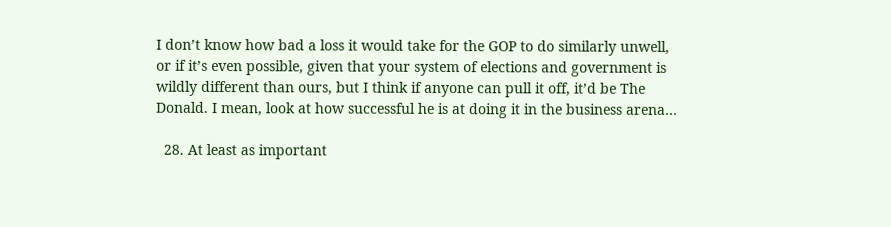I don’t know how bad a loss it would take for the GOP to do similarly unwell, or if it’s even possible, given that your system of elections and government is wildly different than ours, but I think if anyone can pull it off, it’d be The Donald. I mean, look at how successful he is at doing it in the business arena…

  28. At least as important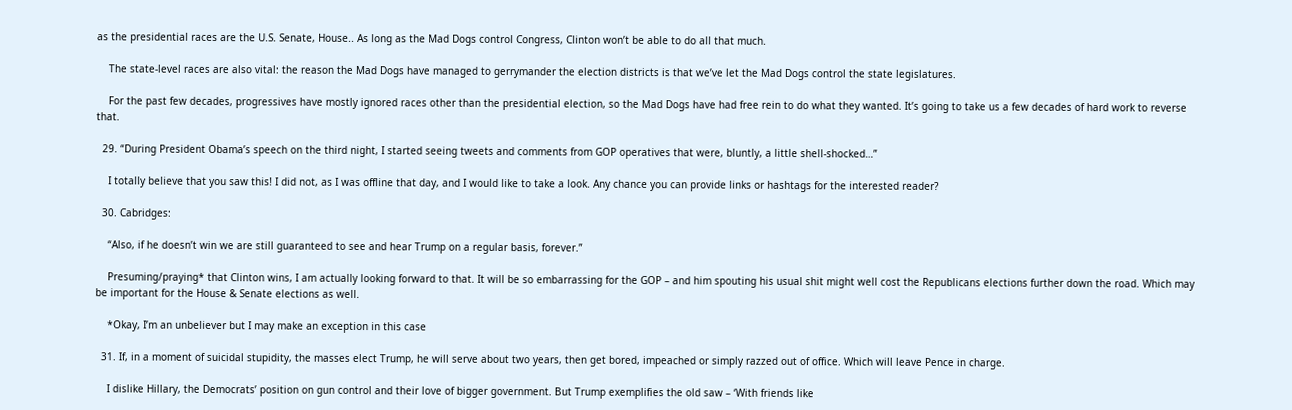as the presidential races are the U.S. Senate, House.. As long as the Mad Dogs control Congress, Clinton won’t be able to do all that much.

    The state-level races are also vital: the reason the Mad Dogs have managed to gerrymander the election districts is that we’ve let the Mad Dogs control the state legislatures.

    For the past few decades, progressives have mostly ignored races other than the presidential election, so the Mad Dogs have had free rein to do what they wanted. It’s going to take us a few decades of hard work to reverse that.

  29. “During President Obama’s speech on the third night, I started seeing tweets and comments from GOP operatives that were, bluntly, a little shell-shocked…”

    I totally believe that you saw this! I did not, as I was offline that day, and I would like to take a look. Any chance you can provide links or hashtags for the interested reader?

  30. Cabridges:

    “Also, if he doesn’t win we are still guaranteed to see and hear Trump on a regular basis, forever.”

    Presuming/praying* that Clinton wins, I am actually looking forward to that. It will be so embarrassing for the GOP – and him spouting his usual shit might well cost the Republicans elections further down the road. Which may be important for the House & Senate elections as well.

    *Okay, I’m an unbeliever but I may make an exception in this case

  31. If, in a moment of suicidal stupidity, the masses elect Trump, he will serve about two years, then get bored, impeached or simply razzed out of office. Which will leave Pence in charge.

    I dislike Hillary, the Democrats’ position on gun control and their love of bigger government. But Trump exemplifies the old saw – ‘With friends like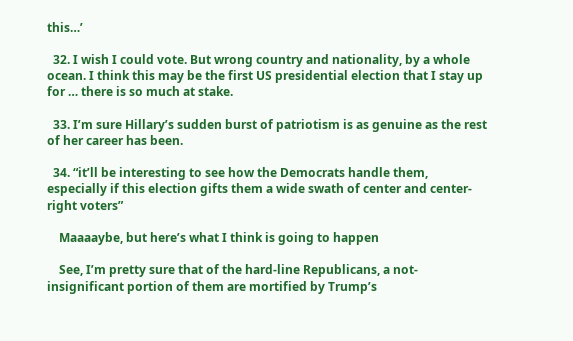this…’

  32. I wish I could vote. But wrong country and nationality, by a whole ocean. I think this may be the first US presidential election that I stay up for … there is so much at stake.

  33. I’m sure Hillary’s sudden burst of patriotism is as genuine as the rest of her career has been.

  34. “it’ll be interesting to see how the Democrats handle them, especially if this election gifts them a wide swath of center and center-right voters”

    Maaaaybe, but here’s what I think is going to happen

    See, I’m pretty sure that of the hard-line Republicans, a not-insignificant portion of them are mortified by Trump’s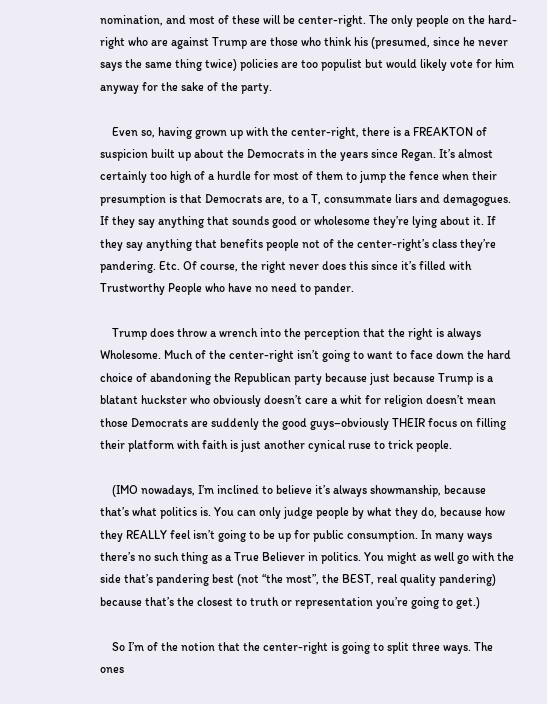nomination, and most of these will be center-right. The only people on the hard-right who are against Trump are those who think his (presumed, since he never says the same thing twice) policies are too populist but would likely vote for him anyway for the sake of the party.

    Even so, having grown up with the center-right, there is a FREAKTON of suspicion built up about the Democrats in the years since Regan. It’s almost certainly too high of a hurdle for most of them to jump the fence when their presumption is that Democrats are, to a T, consummate liars and demagogues. If they say anything that sounds good or wholesome they’re lying about it. If they say anything that benefits people not of the center-right’s class they’re pandering. Etc. Of course, the right never does this since it’s filled with Trustworthy People who have no need to pander.

    Trump does throw a wrench into the perception that the right is always Wholesome. Much of the center-right isn’t going to want to face down the hard choice of abandoning the Republican party because just because Trump is a blatant huckster who obviously doesn’t care a whit for religion doesn’t mean those Democrats are suddenly the good guys–obviously THEIR focus on filling their platform with faith is just another cynical ruse to trick people.

    (IMO nowadays, I’m inclined to believe it’s always showmanship, because that’s what politics is. You can only judge people by what they do, because how they REALLY feel isn’t going to be up for public consumption. In many ways there’s no such thing as a True Believer in politics. You might as well go with the side that’s pandering best (not “the most”, the BEST, real quality pandering) because that’s the closest to truth or representation you’re going to get.)

    So I’m of the notion that the center-right is going to split three ways. The ones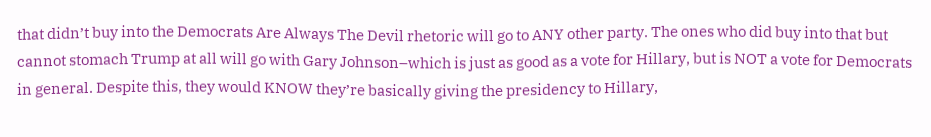that didn’t buy into the Democrats Are Always The Devil rhetoric will go to ANY other party. The ones who did buy into that but cannot stomach Trump at all will go with Gary Johnson–which is just as good as a vote for Hillary, but is NOT a vote for Democrats in general. Despite this, they would KNOW they’re basically giving the presidency to Hillary,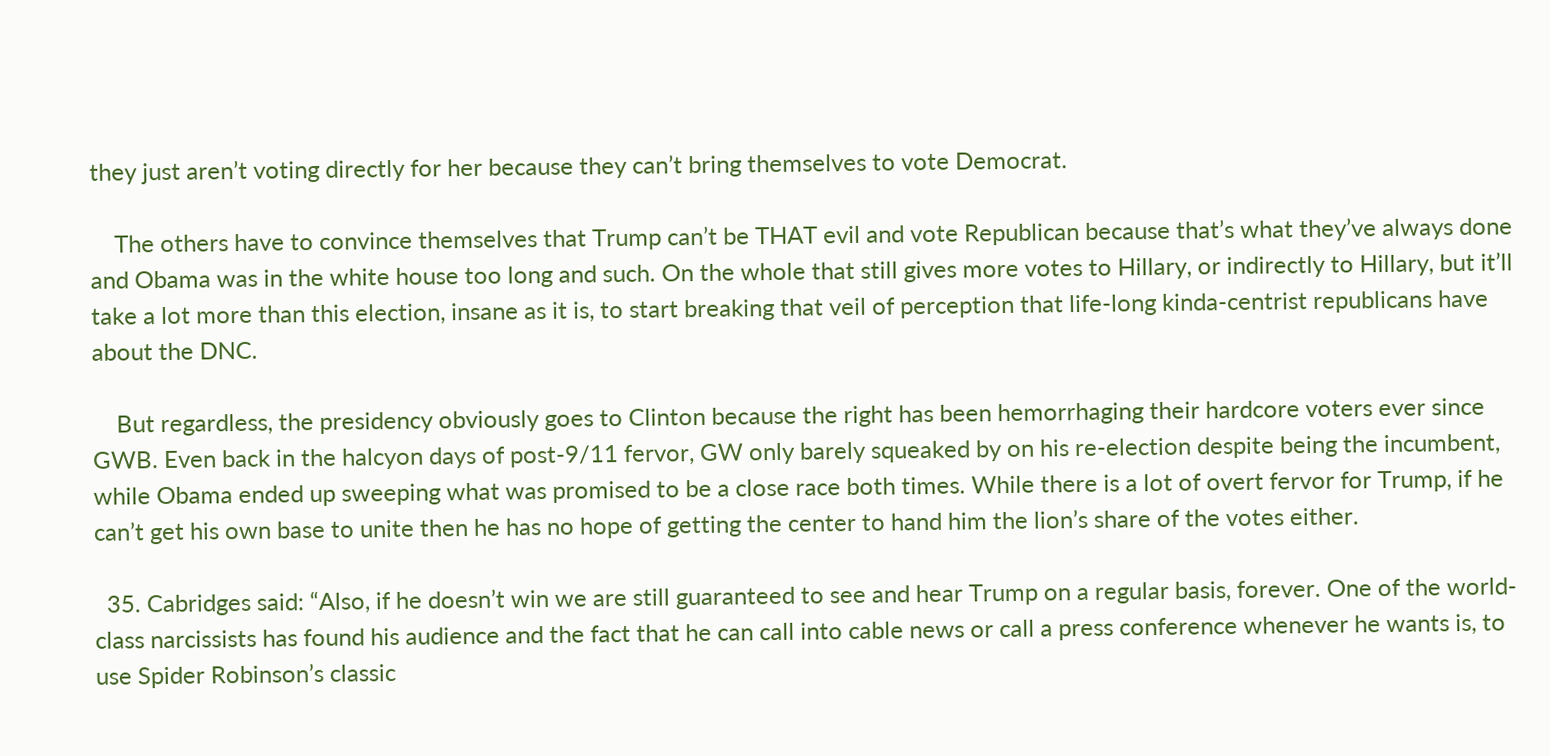they just aren’t voting directly for her because they can’t bring themselves to vote Democrat.

    The others have to convince themselves that Trump can’t be THAT evil and vote Republican because that’s what they’ve always done and Obama was in the white house too long and such. On the whole that still gives more votes to Hillary, or indirectly to Hillary, but it’ll take a lot more than this election, insane as it is, to start breaking that veil of perception that life-long kinda-centrist republicans have about the DNC.

    But regardless, the presidency obviously goes to Clinton because the right has been hemorrhaging their hardcore voters ever since GWB. Even back in the halcyon days of post-9/11 fervor, GW only barely squeaked by on his re-election despite being the incumbent, while Obama ended up sweeping what was promised to be a close race both times. While there is a lot of overt fervor for Trump, if he can’t get his own base to unite then he has no hope of getting the center to hand him the lion’s share of the votes either.

  35. Cabridges said: “Also, if he doesn’t win we are still guaranteed to see and hear Trump on a regular basis, forever. One of the world-class narcissists has found his audience and the fact that he can call into cable news or call a press conference whenever he wants is, to use Spider Robinson’s classic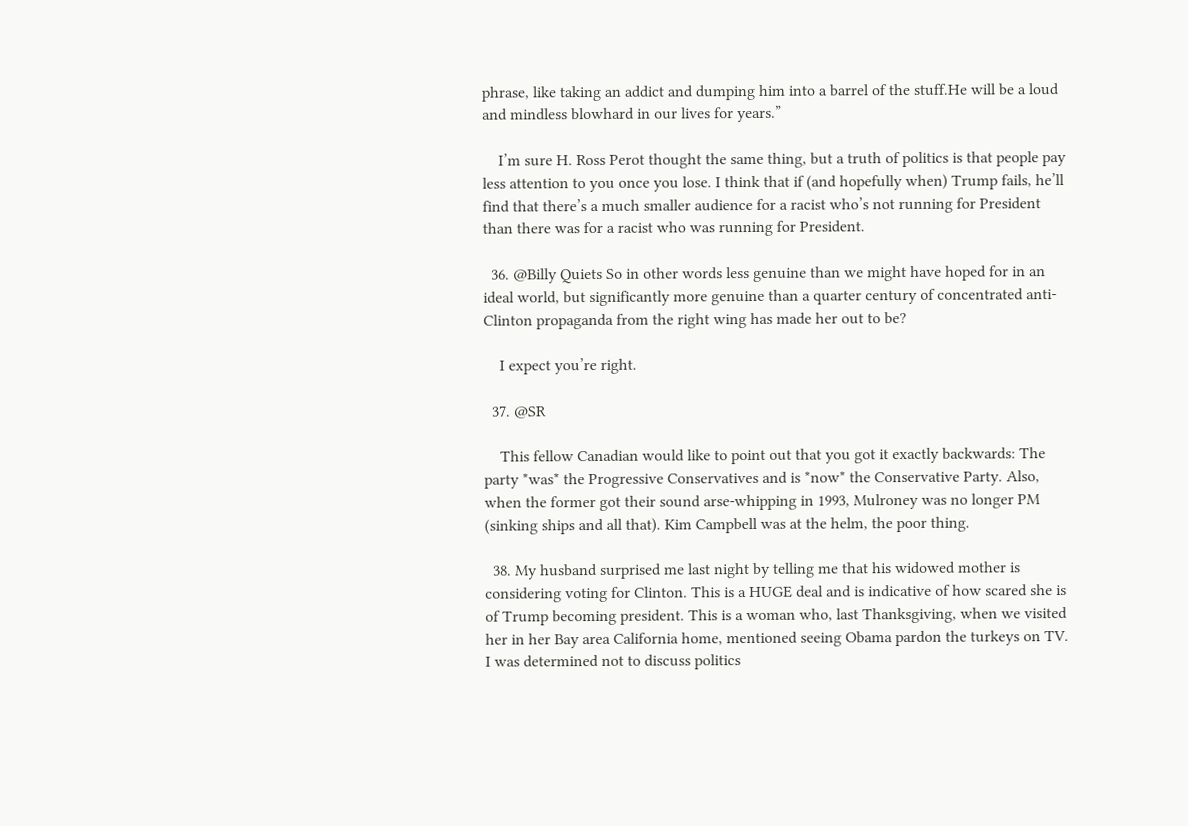phrase, like taking an addict and dumping him into a barrel of the stuff.He will be a loud and mindless blowhard in our lives for years.”

    I’m sure H. Ross Perot thought the same thing, but a truth of politics is that people pay less attention to you once you lose. I think that if (and hopefully when) Trump fails, he’ll find that there’s a much smaller audience for a racist who’s not running for President than there was for a racist who was running for President.

  36. @Billy Quiets So in other words less genuine than we might have hoped for in an ideal world, but significantly more genuine than a quarter century of concentrated anti-Clinton propaganda from the right wing has made her out to be?

    I expect you’re right.

  37. @SR

    This fellow Canadian would like to point out that you got it exactly backwards: The party *was* the Progressive Conservatives and is *now* the Conservative Party. Also, when the former got their sound arse-whipping in 1993, Mulroney was no longer PM (sinking ships and all that). Kim Campbell was at the helm, the poor thing.

  38. My husband surprised me last night by telling me that his widowed mother is considering voting for Clinton. This is a HUGE deal and is indicative of how scared she is of Trump becoming president. This is a woman who, last Thanksgiving, when we visited her in her Bay area California home, mentioned seeing Obama pardon the turkeys on TV. I was determined not to discuss politics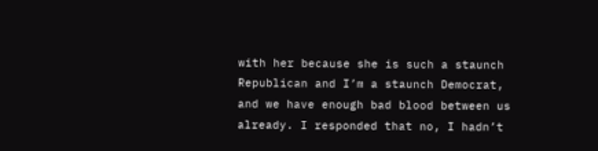with her because she is such a staunch Republican and I’m a staunch Democrat, and we have enough bad blood between us already. I responded that no, I hadn’t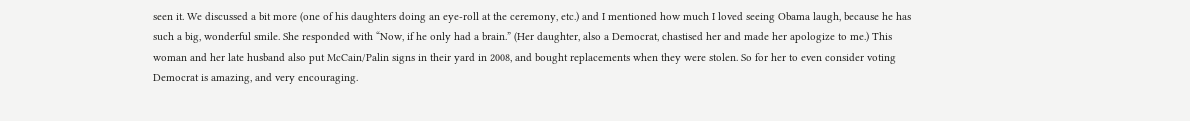seen it. We discussed a bit more (one of his daughters doing an eye-roll at the ceremony, etc.) and I mentioned how much I loved seeing Obama laugh, because he has such a big, wonderful smile. She responded with “Now, if he only had a brain.” (Her daughter, also a Democrat, chastised her and made her apologize to me.) This woman and her late husband also put McCain/Palin signs in their yard in 2008, and bought replacements when they were stolen. So for her to even consider voting Democrat is amazing, and very encouraging.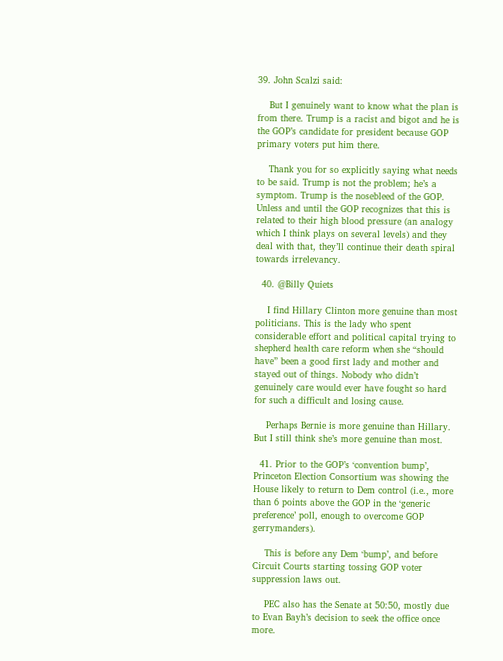39. John Scalzi said:

    But I genuinely want to know what the plan is from there. Trump is a racist and bigot and he is the GOP’s candidate for president because GOP primary voters put him there.

    Thank you for so explicitly saying what needs to be said. Trump is not the problem; he’s a symptom. Trump is the nosebleed of the GOP. Unless and until the GOP recognizes that this is related to their high blood pressure (an analogy which I think plays on several levels) and they deal with that, they’ll continue their death spiral towards irrelevancy.

  40. @Billy Quiets

    I find Hillary Clinton more genuine than most politicians. This is the lady who spent considerable effort and political capital trying to shepherd health care reform when she “should have” been a good first lady and mother and stayed out of things. Nobody who didn’t genuinely care would ever have fought so hard for such a difficult and losing cause.

    Perhaps Bernie is more genuine than Hillary. But I still think she’s more genuine than most.

  41. Prior to the GOP’s ‘convention bump’, Princeton Election Consortium was showing the House likely to return to Dem control (i.e., more than 6 points above the GOP in the ‘generic preference’ poll, enough to overcome GOP gerrymanders).

    This is before any Dem ‘bump’, and before Circuit Courts starting tossing GOP voter suppression laws out.

    PEC also has the Senate at 50:50, mostly due to Evan Bayh’s decision to seek the office once more.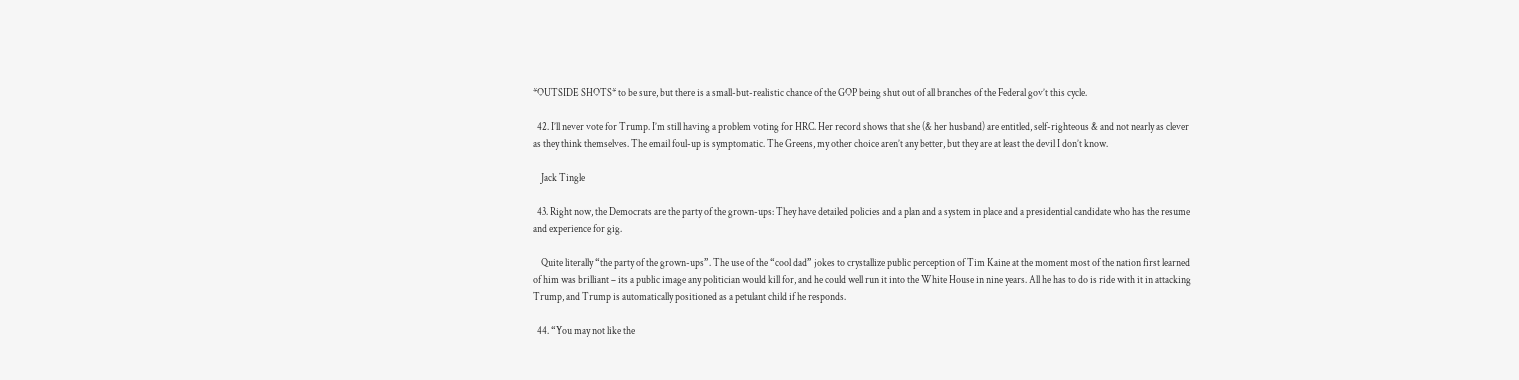*OUTSIDE SHOTS* to be sure, but there is a small-but-realistic chance of the GOP being shut out of all branches of the Federal gov’t this cycle.

  42. I’ll never vote for Trump. I’m still having a problem voting for HRC. Her record shows that she (& her husband) are entitled, self-righteous & and not nearly as clever as they think themselves. The email foul-up is symptomatic. The Greens, my other choice aren’t any better, but they are at least the devil I don’t know.

    Jack Tingle

  43. Right now, the Democrats are the party of the grown-ups: They have detailed policies and a plan and a system in place and a presidential candidate who has the resume and experience for gig.

    Quite literally “the party of the grown-ups”. The use of the “cool dad” jokes to crystallize public perception of Tim Kaine at the moment most of the nation first learned of him was brilliant – its a public image any politician would kill for, and he could well run it into the White House in nine years. All he has to do is ride with it in attacking Trump, and Trump is automatically positioned as a petulant child if he responds.

  44. “You may not like the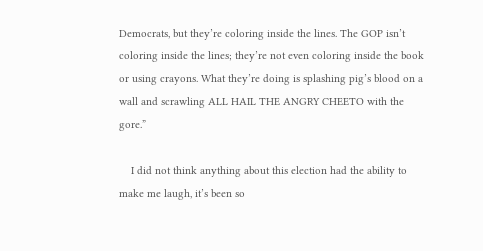Democrats, but they’re coloring inside the lines. The GOP isn’t coloring inside the lines; they’re not even coloring inside the book or using crayons. What they’re doing is splashing pig’s blood on a wall and scrawling ALL HAIL THE ANGRY CHEETO with the gore.”

    I did not think anything about this election had the ability to make me laugh, it’s been so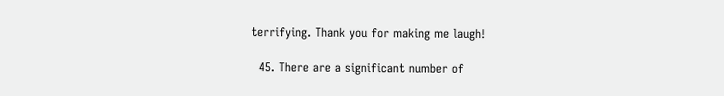terrifying. Thank you for making me laugh!

  45. There are a significant number of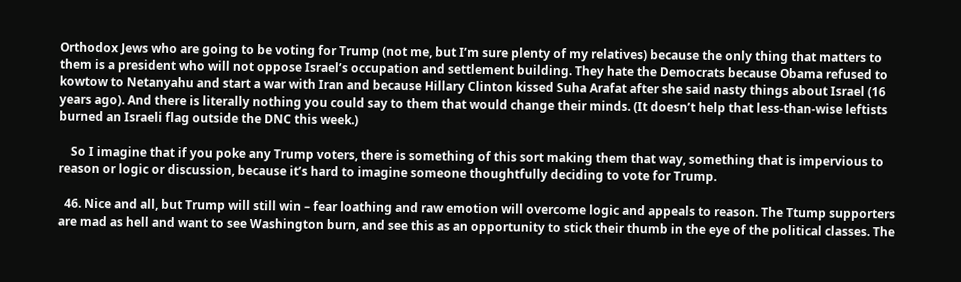Orthodox Jews who are going to be voting for Trump (not me, but I’m sure plenty of my relatives) because the only thing that matters to them is a president who will not oppose Israel’s occupation and settlement building. They hate the Democrats because Obama refused to kowtow to Netanyahu and start a war with Iran and because Hillary Clinton kissed Suha Arafat after she said nasty things about Israel (16 years ago). And there is literally nothing you could say to them that would change their minds. (It doesn’t help that less-than-wise leftists burned an Israeli flag outside the DNC this week.)

    So I imagine that if you poke any Trump voters, there is something of this sort making them that way, something that is impervious to reason or logic or discussion, because it’s hard to imagine someone thoughtfully deciding to vote for Trump.

  46. Nice and all, but Trump will still win – fear loathing and raw emotion will overcome logic and appeals to reason. The Ttump supporters are mad as hell and want to see Washington burn, and see this as an opportunity to stick their thumb in the eye of the political classes. The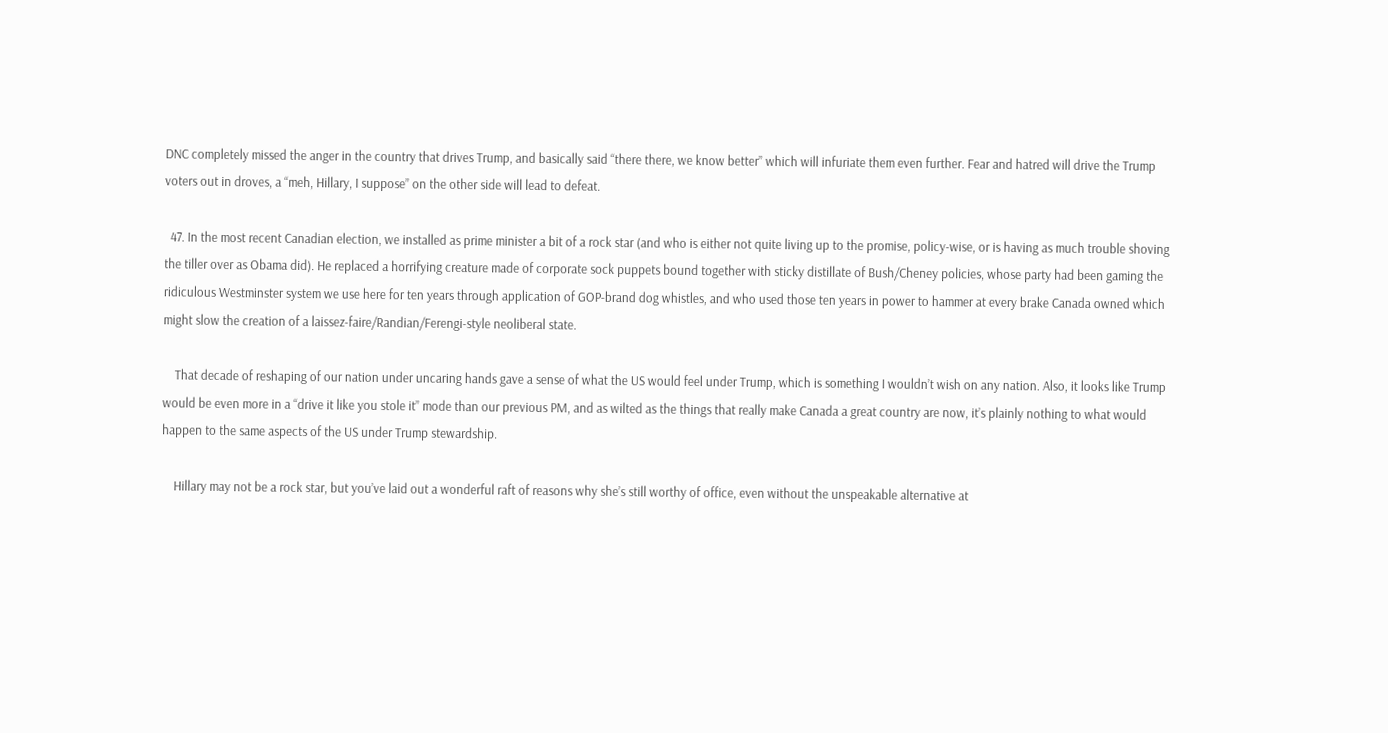DNC completely missed the anger in the country that drives Trump, and basically said “there there, we know better” which will infuriate them even further. Fear and hatred will drive the Trump voters out in droves, a “meh, Hillary, I suppose” on the other side will lead to defeat.

  47. In the most recent Canadian election, we installed as prime minister a bit of a rock star (and who is either not quite living up to the promise, policy-wise, or is having as much trouble shoving the tiller over as Obama did). He replaced a horrifying creature made of corporate sock puppets bound together with sticky distillate of Bush/Cheney policies, whose party had been gaming the ridiculous Westminster system we use here for ten years through application of GOP-brand dog whistles, and who used those ten years in power to hammer at every brake Canada owned which might slow the creation of a laissez-faire/Randian/Ferengi-style neoliberal state.

    That decade of reshaping of our nation under uncaring hands gave a sense of what the US would feel under Trump, which is something I wouldn’t wish on any nation. Also, it looks like Trump would be even more in a “drive it like you stole it” mode than our previous PM, and as wilted as the things that really make Canada a great country are now, it’s plainly nothing to what would happen to the same aspects of the US under Trump stewardship.

    Hillary may not be a rock star, but you’ve laid out a wonderful raft of reasons why she’s still worthy of office, even without the unspeakable alternative at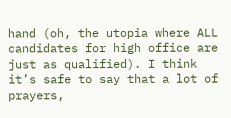hand (oh, the utopia where ALL candidates for high office are just as qualified). I think it’s safe to say that a lot of prayers,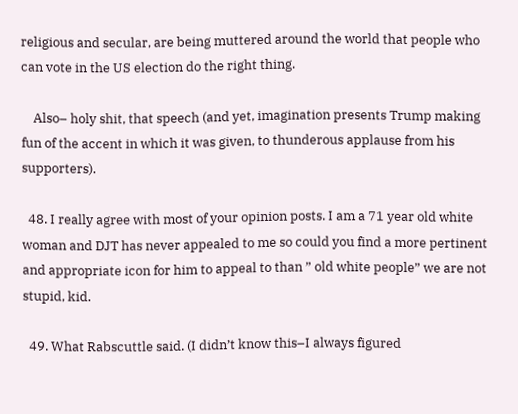religious and secular, are being muttered around the world that people who can vote in the US election do the right thing.

    Also– holy shit, that speech (and yet, imagination presents Trump making fun of the accent in which it was given, to thunderous applause from his supporters).

  48. I really agree with most of your opinion posts. I am a 71 year old white woman and DJT has never appealed to me so could you find a more pertinent and appropriate icon for him to appeal to than ” old white people” we are not stupid, kid.

  49. What Rabscuttle said. (I didn’t know this–I always figured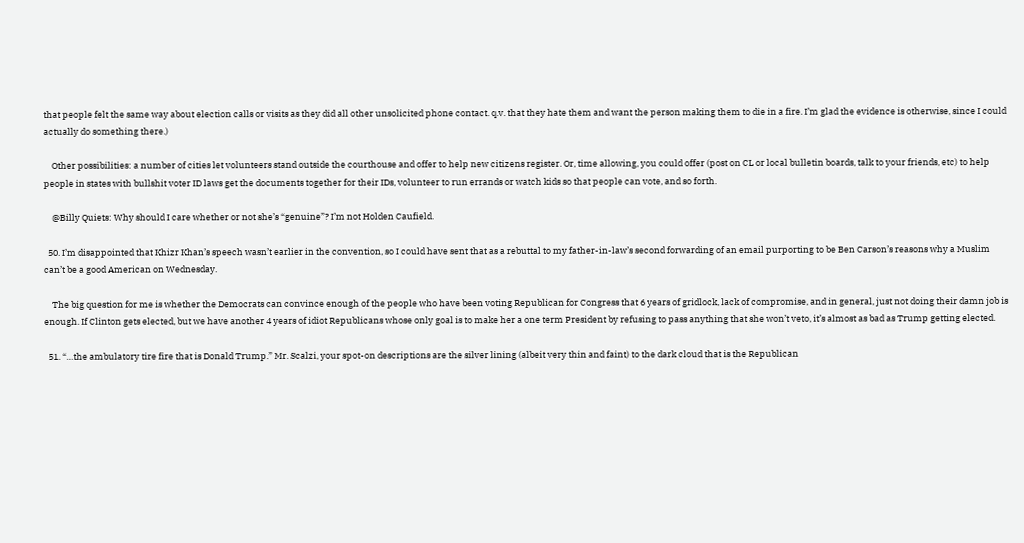that people felt the same way about election calls or visits as they did all other unsolicited phone contact. q.v. that they hate them and want the person making them to die in a fire. I’m glad the evidence is otherwise, since I could actually do something there.)

    Other possibilities: a number of cities let volunteers stand outside the courthouse and offer to help new citizens register. Or, time allowing, you could offer (post on CL or local bulletin boards, talk to your friends, etc) to help people in states with bullshit voter ID laws get the documents together for their IDs, volunteer to run errands or watch kids so that people can vote, and so forth.

    @Billy Quiets: Why should I care whether or not she’s “genuine”? I’m not Holden Caufield.

  50. I’m disappointed that Khizr Khan’s speech wasn’t earlier in the convention, so I could have sent that as a rebuttal to my father-in-law’s second forwarding of an email purporting to be Ben Carson’s reasons why a Muslim can’t be a good American on Wednesday.

    The big question for me is whether the Democrats can convince enough of the people who have been voting Republican for Congress that 6 years of gridlock, lack of compromise, and in general, just not doing their damn job is enough. If Clinton gets elected, but we have another 4 years of idiot Republicans whose only goal is to make her a one term President by refusing to pass anything that she won’t veto, it’s almost as bad as Trump getting elected.

  51. “…the ambulatory tire fire that is Donald Trump.” Mr. Scalzi, your spot-on descriptions are the silver lining (albeit very thin and faint) to the dark cloud that is the Republican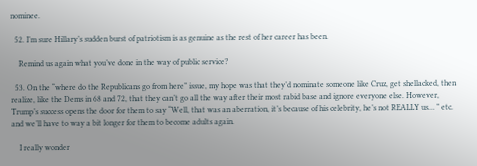nominee.

  52. I’m sure Hillary’s sudden burst of patriotism is as genuine as the rest of her career has been.

    Remind us again what you’ve done in the way of public service?

  53. On the “where do the Republicans go from here” issue, my hope was that they’d nominate someone like Cruz, get shellacked, then realize, like the Dems in 68 and 72, that they can’t go all the way after their most rabid base and ignore everyone else. However, Trump’s success opens the door for them to say “Well, that was an aberration, it’s because of his celebrity, he’s not REALLY us… ” etc. and we’ll have to way a bit longer for them to become adults again.

    I really wonder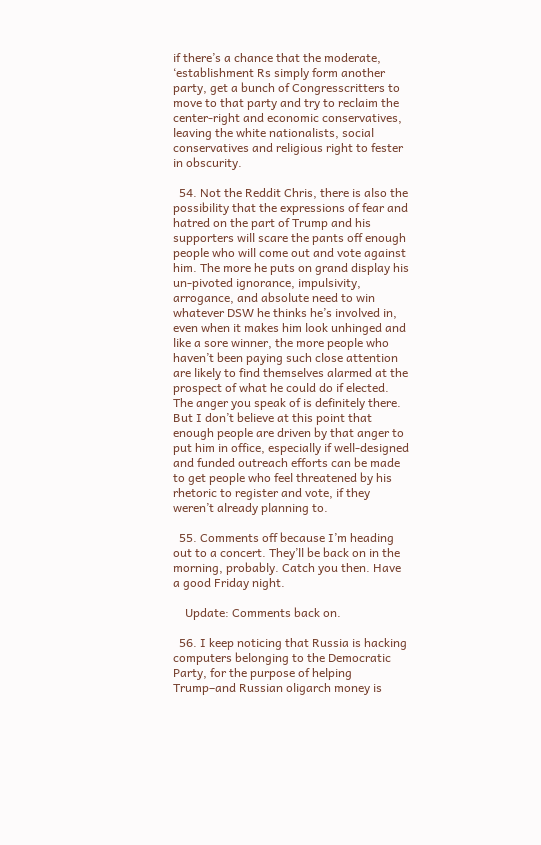if there’s a chance that the moderate, ‘establishment Rs simply form another party, get a bunch of Congresscritters to move to that party and try to reclaim the center-right and economic conservatives, leaving the white nationalists, social conservatives and religious right to fester in obscurity.

  54. Not the Reddit Chris, there is also the possibility that the expressions of fear and hatred on the part of Trump and his supporters will scare the pants off enough people who will come out and vote against him. The more he puts on grand display his un-pivoted ignorance, impulsivity, arrogance, and absolute need to win whatever DSW he thinks he’s involved in, even when it makes him look unhinged and like a sore winner, the more people who haven’t been paying such close attention are likely to find themselves alarmed at the prospect of what he could do if elected. The anger you speak of is definitely there. But I don’t believe at this point that enough people are driven by that anger to put him in office, especially if well-designed and funded outreach efforts can be made to get people who feel threatened by his rhetoric to register and vote, if they weren’t already planning to.

  55. Comments off because I’m heading out to a concert. They’ll be back on in the morning, probably. Catch you then. Have a good Friday night.

    Update: Comments back on.

  56. I keep noticing that Russia is hacking computers belonging to the Democratic Party, for the purpose of helping Trump–and Russian oligarch money is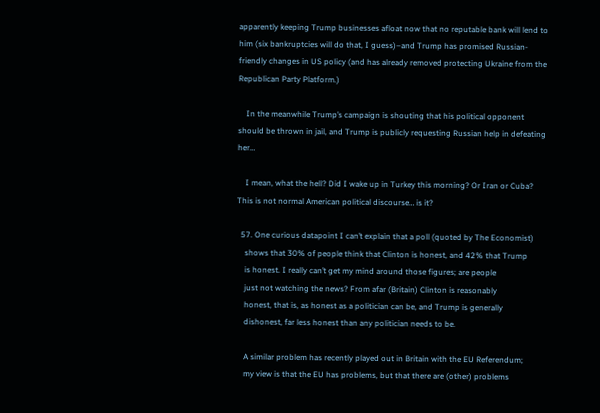apparently keeping Trump businesses afloat now that no reputable bank will lend to him (six bankruptcies will do that, I guess)–and Trump has promised Russian-friendly changes in US policy (and has already removed protecting Ukraine from the Republican Party Platform.)

    In the meanwhile Trump’s campaign is shouting that his political opponent should be thrown in jail, and Trump is publicly requesting Russian help in defeating her…

    I mean, what the hell? Did I wake up in Turkey this morning? Or Iran or Cuba? This is not normal American political discourse… is it?

  57. One curious datapoint I can’t explain that a poll (quoted by The Economist)
    shows that 30% of people think that Clinton is honest, and 42% that Trump
    is honest. I really can’t get my mind around those figures; are people
    just not watching the news? From afar (Britain) Clinton is reasonably
    honest, that is, as honest as a politician can be, and Trump is generally
    dishonest, far less honest than any politician needs to be.

    A similar problem has recently played out in Britain with the EU Referendum;
    my view is that the EU has problems, but that there are (other) problems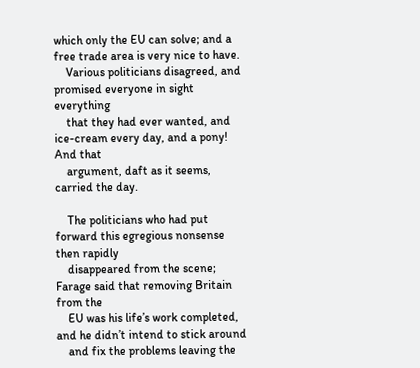which only the EU can solve; and a free trade area is very nice to have.
    Various politicians disagreed, and promised everyone in sight everything
    that they had ever wanted, and ice-cream every day, and a pony! And that
    argument, daft as it seems, carried the day.

    The politicians who had put forward this egregious nonsense then rapidly
    disappeared from the scene; Farage said that removing Britain from the
    EU was his life’s work completed, and he didn’t intend to stick around
    and fix the problems leaving the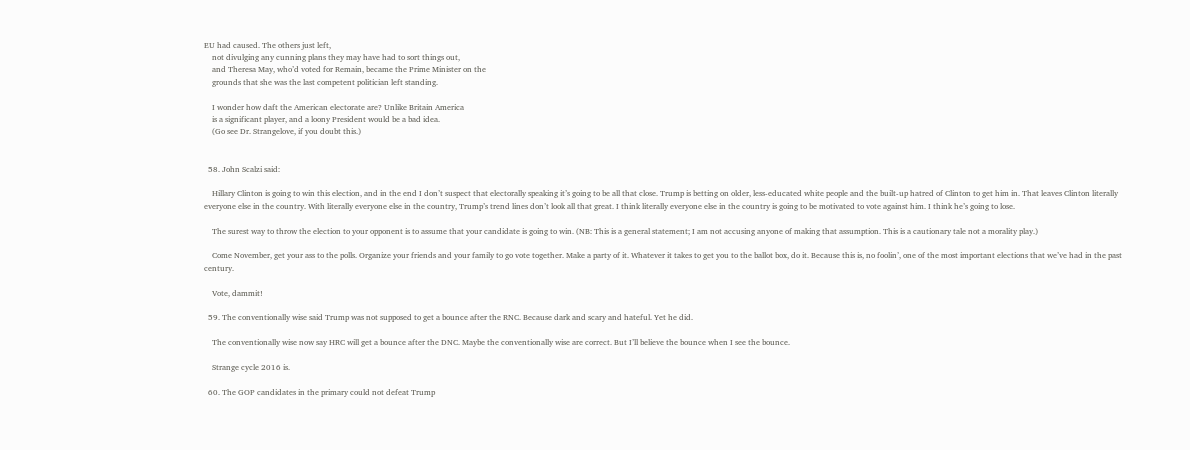EU had caused. The others just left,
    not divulging any cunning plans they may have had to sort things out,
    and Theresa May, who’d voted for Remain, became the Prime Minister on the
    grounds that she was the last competent politician left standing.

    I wonder how daft the American electorate are? Unlike Britain America
    is a significant player, and a loony President would be a bad idea.
    (Go see Dr. Strangelove, if you doubt this.)


  58. John Scalzi said:

    Hillary Clinton is going to win this election, and in the end I don’t suspect that electorally speaking it’s going to be all that close. Trump is betting on older, less-educated white people and the built-up hatred of Clinton to get him in. That leaves Clinton literally everyone else in the country. With literally everyone else in the country, Trump’s trend lines don’t look all that great. I think literally everyone else in the country is going to be motivated to vote against him. I think he’s going to lose.

    The surest way to throw the election to your opponent is to assume that your candidate is going to win. (NB: This is a general statement; I am not accusing anyone of making that assumption. This is a cautionary tale not a morality play.)

    Come November, get your ass to the polls. Organize your friends and your family to go vote together. Make a party of it. Whatever it takes to get you to the ballot box, do it. Because this is, no foolin’, one of the most important elections that we’ve had in the past century.

    Vote, dammit!

  59. The conventionally wise said Trump was not supposed to get a bounce after the RNC. Because dark and scary and hateful. Yet he did.

    The conventionally wise now say HRC will get a bounce after the DNC. Maybe the conventionally wise are correct. But I’ll believe the bounce when I see the bounce.

    Strange cycle 2016 is.

  60. The GOP candidates in the primary could not defeat Trump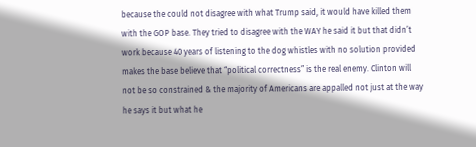because the could not disagree with what Trump said, it would have killed them with the GOP base. They tried to disagree with the WAY he said it but that didn’t work because 40 years of listening to the dog whistles with no solution provided makes the base believe that “political correctness” is the real enemy. Clinton will not be so constrained & the majority of Americans are appalled not just at the way he says it but what he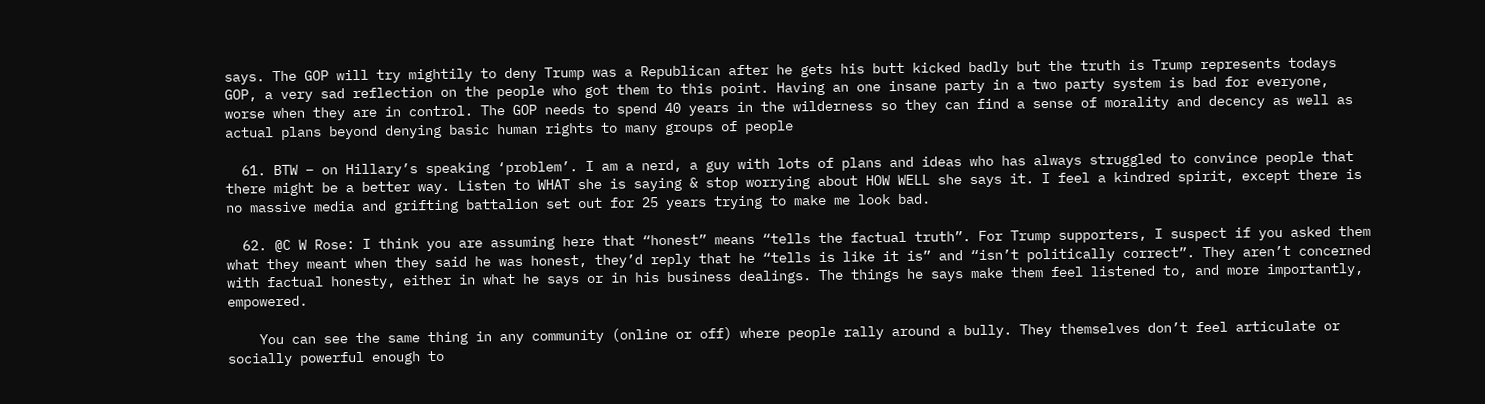says. The GOP will try mightily to deny Trump was a Republican after he gets his butt kicked badly but the truth is Trump represents todays GOP, a very sad reflection on the people who got them to this point. Having an one insane party in a two party system is bad for everyone, worse when they are in control. The GOP needs to spend 40 years in the wilderness so they can find a sense of morality and decency as well as actual plans beyond denying basic human rights to many groups of people

  61. BTW – on Hillary’s speaking ‘problem’. I am a nerd, a guy with lots of plans and ideas who has always struggled to convince people that there might be a better way. Listen to WHAT she is saying & stop worrying about HOW WELL she says it. I feel a kindred spirit, except there is no massive media and grifting battalion set out for 25 years trying to make me look bad.

  62. @C W Rose: I think you are assuming here that “honest” means “tells the factual truth”. For Trump supporters, I suspect if you asked them what they meant when they said he was honest, they’d reply that he “tells is like it is” and “isn’t politically correct”. They aren’t concerned with factual honesty, either in what he says or in his business dealings. The things he says make them feel listened to, and more importantly, empowered.

    You can see the same thing in any community (online or off) where people rally around a bully. They themselves don’t feel articulate or socially powerful enough to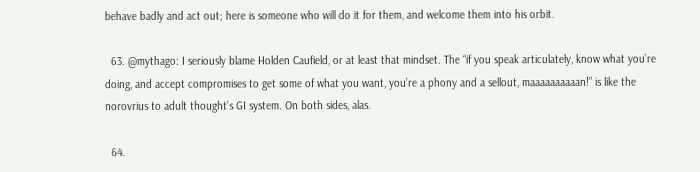behave badly and act out; here is someone who will do it for them, and welcome them into his orbit.

  63. @mythago: I seriously blame Holden Caufield, or at least that mindset. The “if you speak articulately, know what you’re doing, and accept compromises to get some of what you want, you’re a phony and a sellout, maaaaaaaaaan!” is like the norovrius to adult thought’s GI system. On both sides, alas.

  64.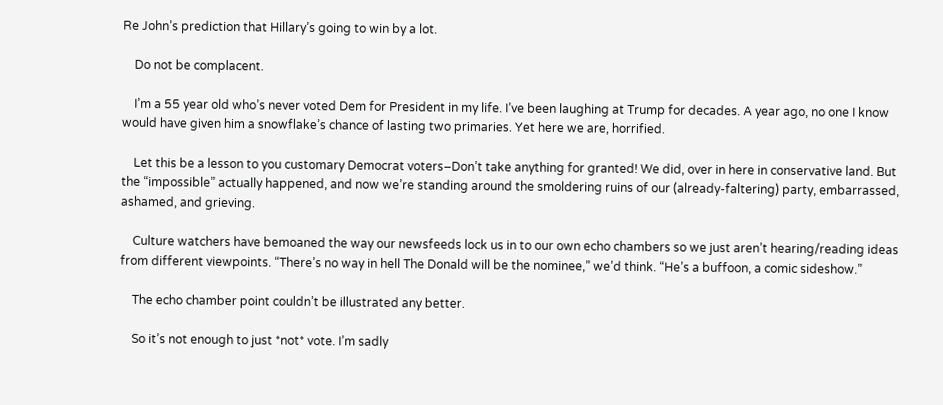Re John’s prediction that Hillary’s going to win by a lot.

    Do not be complacent.

    I’m a 55 year old who’s never voted Dem for President in my life. I’ve been laughing at Trump for decades. A year ago, no one I know would have given him a snowflake’s chance of lasting two primaries. Yet here we are, horrified.

    Let this be a lesson to you customary Democrat voters–Don’t take anything for granted! We did, over in here in conservative land. But the “impossible” actually happened, and now we’re standing around the smoldering ruins of our (already-faltering) party, embarrassed, ashamed, and grieving.

    Culture watchers have bemoaned the way our newsfeeds lock us in to our own echo chambers so we just aren’t hearing/reading ideas from different viewpoints. “There’s no way in hell The Donald will be the nominee,” we’d think. “He’s a buffoon, a comic sideshow.”

    The echo chamber point couldn’t be illustrated any better.

    So it’s not enough to just *not* vote. I’m sadly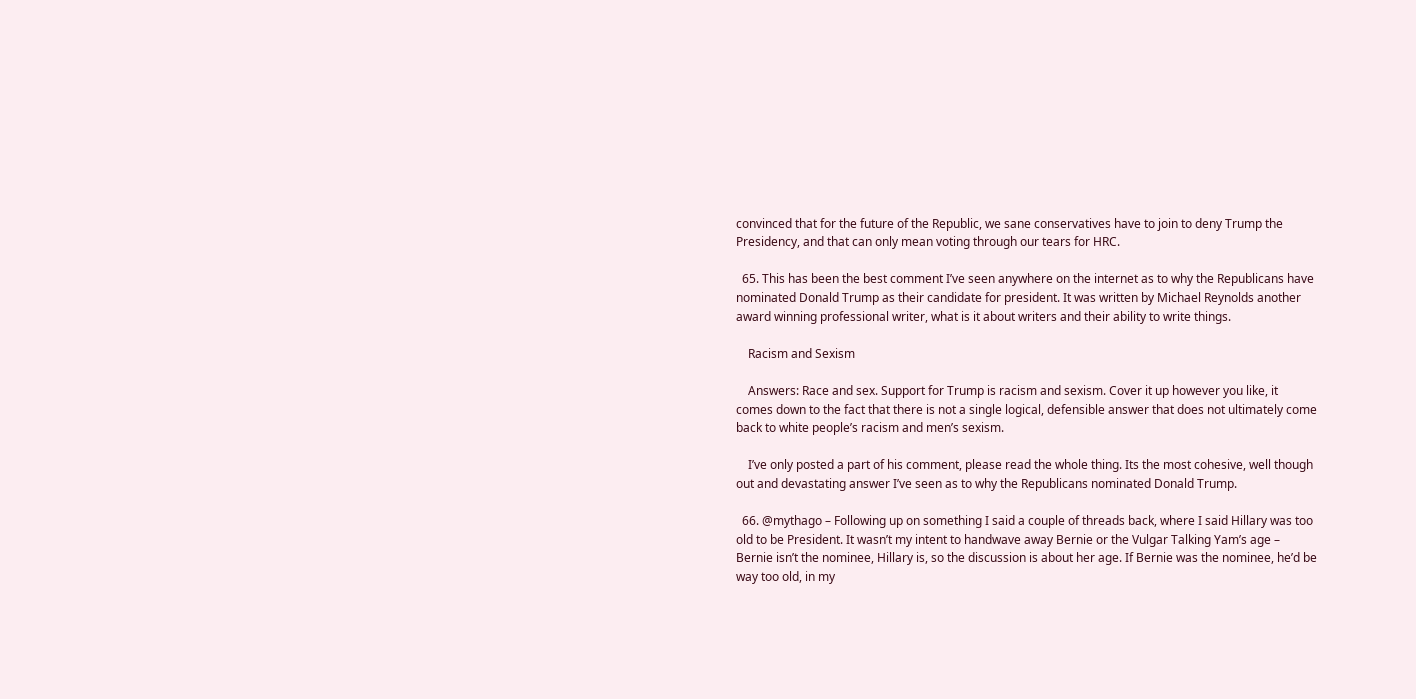convinced that for the future of the Republic, we sane conservatives have to join to deny Trump the Presidency, and that can only mean voting through our tears for HRC.

  65. This has been the best comment I’ve seen anywhere on the internet as to why the Republicans have nominated Donald Trump as their candidate for president. It was written by Michael Reynolds another award winning professional writer, what is it about writers and their ability to write things.

    Racism and Sexism

    Answers: Race and sex. Support for Trump is racism and sexism. Cover it up however you like, it comes down to the fact that there is not a single logical, defensible answer that does not ultimately come back to white people’s racism and men’s sexism.

    I’ve only posted a part of his comment, please read the whole thing. Its the most cohesive, well though out and devastating answer I’ve seen as to why the Republicans nominated Donald Trump.

  66. @mythago – Following up on something I said a couple of threads back, where I said Hillary was too old to be President. It wasn’t my intent to handwave away Bernie or the Vulgar Talking Yam’s age – Bernie isn’t the nominee, Hillary is, so the discussion is about her age. If Bernie was the nominee, he’d be way too old, in my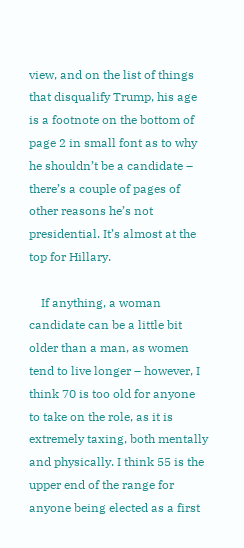view, and on the list of things that disqualify Trump, his age is a footnote on the bottom of page 2 in small font as to why he shouldn’t be a candidate – there’s a couple of pages of other reasons he’s not presidential. It’s almost at the top for Hillary.

    If anything, a woman candidate can be a little bit older than a man, as women tend to live longer – however, I think 70 is too old for anyone to take on the role, as it is extremely taxing, both mentally and physically. I think 55 is the upper end of the range for anyone being elected as a first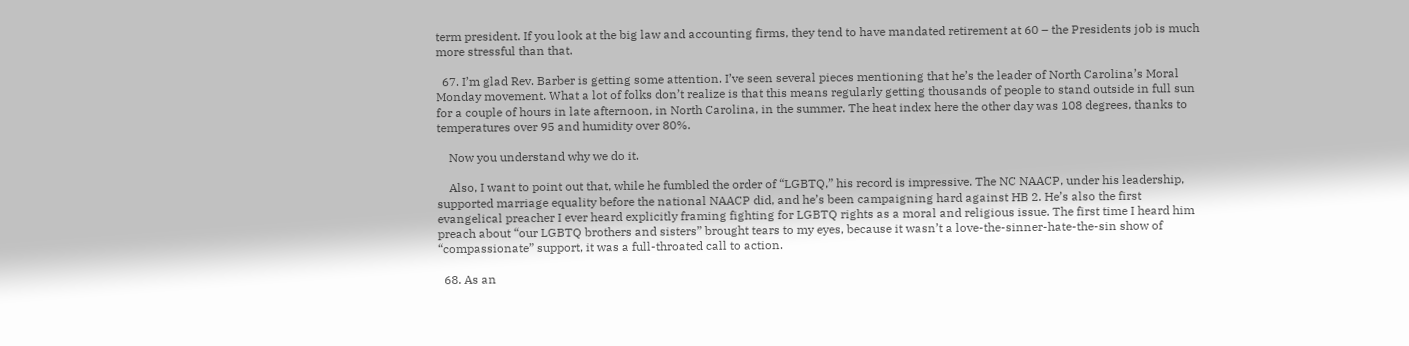term president. If you look at the big law and accounting firms, they tend to have mandated retirement at 60 – the Presidents job is much more stressful than that.

  67. I’m glad Rev. Barber is getting some attention. I’ve seen several pieces mentioning that he’s the leader of North Carolina’s Moral Monday movement. What a lot of folks don’t realize is that this means regularly getting thousands of people to stand outside in full sun for a couple of hours in late afternoon, in North Carolina, in the summer. The heat index here the other day was 108 degrees, thanks to temperatures over 95 and humidity over 80%.

    Now you understand why we do it.

    Also, I want to point out that, while he fumbled the order of “LGBTQ,” his record is impressive. The NC NAACP, under his leadership, supported marriage equality before the national NAACP did, and he’s been campaigning hard against HB 2. He’s also the first evangelical preacher I ever heard explicitly framing fighting for LGBTQ rights as a moral and religious issue. The first time I heard him preach about “our LGBTQ brothers and sisters” brought tears to my eyes, because it wasn’t a love-the-sinner-hate-the-sin show of “compassionate” support, it was a full-throated call to action.

  68. As an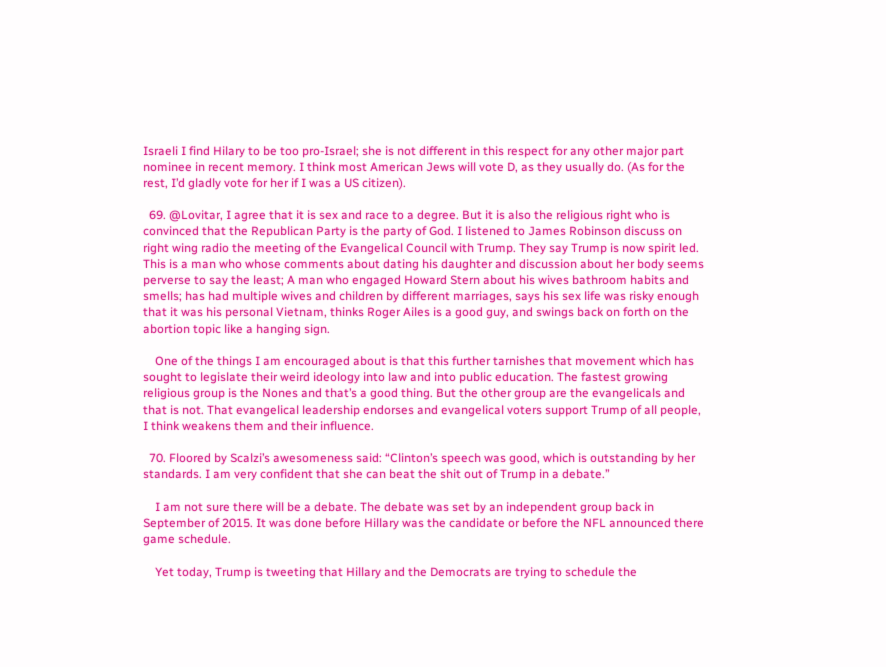Israeli I find Hilary to be too pro-Israel; she is not different in this respect for any other major part nominee in recent memory. I think most American Jews will vote D, as they usually do. (As for the rest, I’d gladly vote for her if I was a US citizen).

  69. @Lovitar, I agree that it is sex and race to a degree. But it is also the religious right who is convinced that the Republican Party is the party of God. I listened to James Robinson discuss on right wing radio the meeting of the Evangelical Council with Trump. They say Trump is now spirit led. This is a man who whose comments about dating his daughter and discussion about her body seems perverse to say the least; A man who engaged Howard Stern about his wives bathroom habits and smells; has had multiple wives and children by different marriages, says his sex life was risky enough that it was his personal Vietnam, thinks Roger Ailes is a good guy, and swings back on forth on the abortion topic like a hanging sign.

    One of the things I am encouraged about is that this further tarnishes that movement which has sought to legislate their weird ideology into law and into public education. The fastest growing religious group is the Nones and that’s a good thing. But the other group are the evangelicals and that is not. That evangelical leadership endorses and evangelical voters support Trump of all people, I think weakens them and their influence.

  70. Floored by Scalzi’s awesomeness said: “Clinton’s speech was good, which is outstanding by her standards. I am very confident that she can beat the shit out of Trump in a debate.”

    I am not sure there will be a debate. The debate was set by an independent group back in September of 2015. It was done before Hillary was the candidate or before the NFL announced there game schedule.

    Yet today, Trump is tweeting that Hillary and the Democrats are trying to schedule the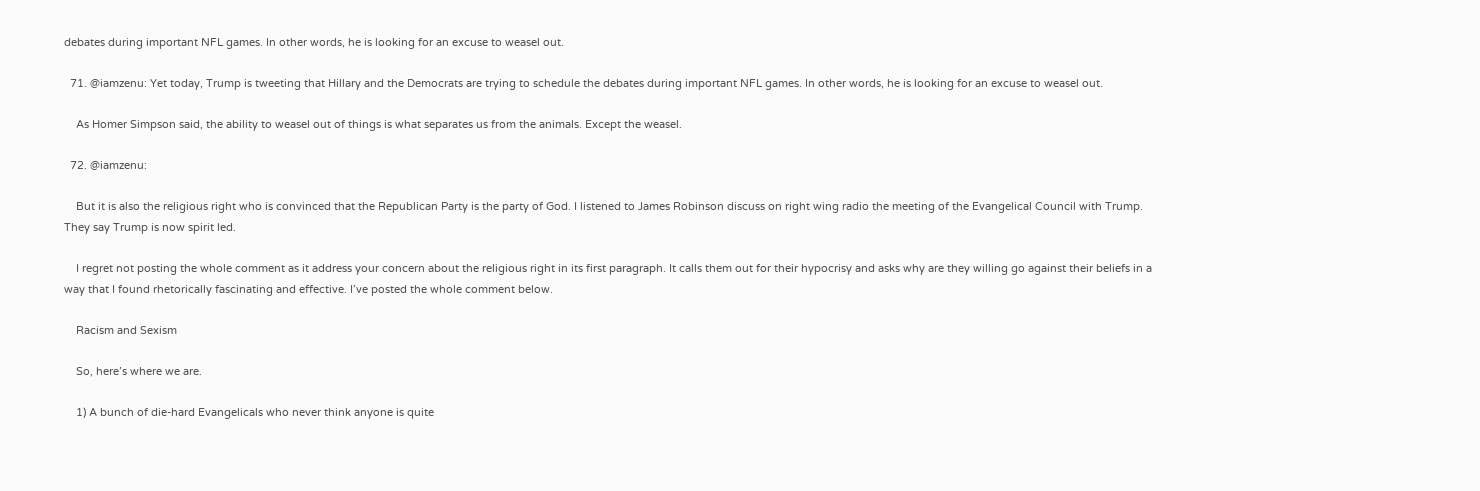debates during important NFL games. In other words, he is looking for an excuse to weasel out.

  71. @iamzenu: Yet today, Trump is tweeting that Hillary and the Democrats are trying to schedule the debates during important NFL games. In other words, he is looking for an excuse to weasel out.

    As Homer Simpson said, the ability to weasel out of things is what separates us from the animals. Except the weasel.

  72. @iamzenu:

    But it is also the religious right who is convinced that the Republican Party is the party of God. I listened to James Robinson discuss on right wing radio the meeting of the Evangelical Council with Trump. They say Trump is now spirit led.

    I regret not posting the whole comment as it address your concern about the religious right in its first paragraph. It calls them out for their hypocrisy and asks why are they willing go against their beliefs in a way that I found rhetorically fascinating and effective. I’ve posted the whole comment below.

    Racism and Sexism

    So, here’s where we are.

    1) A bunch of die-hard Evangelicals who never think anyone is quite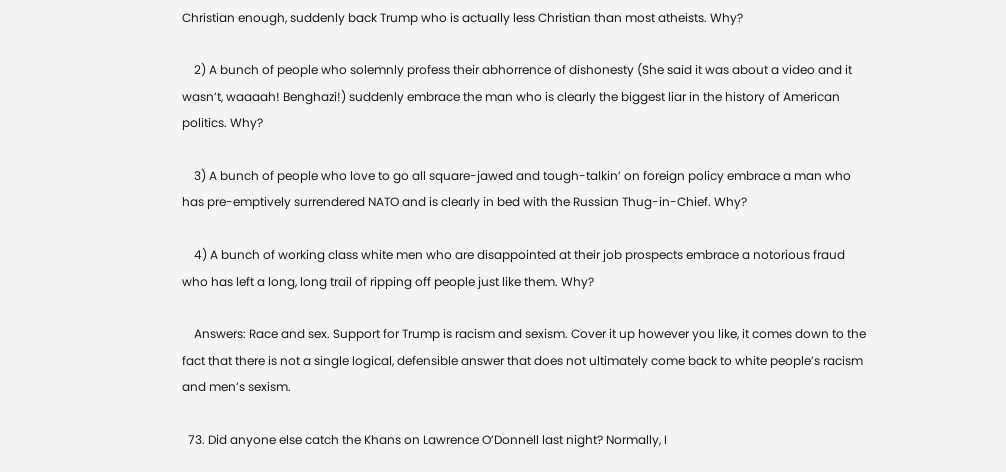Christian enough, suddenly back Trump who is actually less Christian than most atheists. Why?

    2) A bunch of people who solemnly profess their abhorrence of dishonesty (She said it was about a video and it wasn’t, waaaah! Benghazi!) suddenly embrace the man who is clearly the biggest liar in the history of American politics. Why?

    3) A bunch of people who love to go all square-jawed and tough-talkin’ on foreign policy embrace a man who has pre-emptively surrendered NATO and is clearly in bed with the Russian Thug-in-Chief. Why?

    4) A bunch of working class white men who are disappointed at their job prospects embrace a notorious fraud who has left a long, long trail of ripping off people just like them. Why?

    Answers: Race and sex. Support for Trump is racism and sexism. Cover it up however you like, it comes down to the fact that there is not a single logical, defensible answer that does not ultimately come back to white people’s racism and men’s sexism.

  73. Did anyone else catch the Khans on Lawrence O’Donnell last night? Normally, I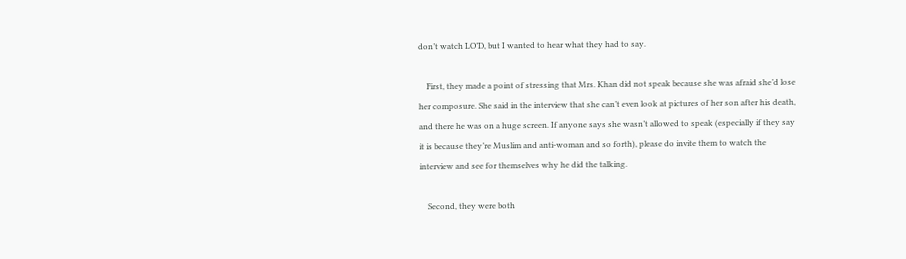don’t watch LO’D, but I wanted to hear what they had to say.

    First, they made a point of stressing that Mrs. Khan did not speak because she was afraid she’d lose her composure. She said in the interview that she can’t even look at pictures of her son after his death, and there he was on a huge screen. If anyone says she wasn’t allowed to speak (especially if they say it is because they’re Muslim and anti-woman and so forth), please do invite them to watch the interview and see for themselves why he did the talking.

    Second, they were both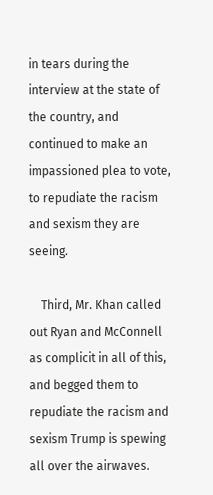in tears during the interview at the state of the country, and continued to make an impassioned plea to vote, to repudiate the racism and sexism they are seeing.

    Third, Mr. Khan called out Ryan and McConnell as complicit in all of this, and begged them to repudiate the racism and sexism Trump is spewing all over the airwaves.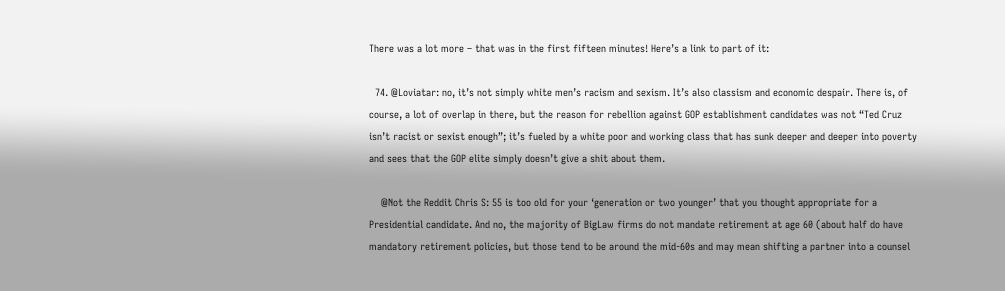There was a lot more – that was in the first fifteen minutes! Here’s a link to part of it:

  74. @Loviatar: no, it’s not simply white men’s racism and sexism. It’s also classism and economic despair. There is, of course, a lot of overlap in there, but the reason for rebellion against GOP establishment candidates was not “Ted Cruz isn’t racist or sexist enough”; it’s fueled by a white poor and working class that has sunk deeper and deeper into poverty and sees that the GOP elite simply doesn’t give a shit about them.

    @Not the Reddit Chris S: 55 is too old for your ‘generation or two younger’ that you thought appropriate for a Presidential candidate. And no, the majority of BigLaw firms do not mandate retirement at age 60 (about half do have mandatory retirement policies, but those tend to be around the mid-60s and may mean shifting a partner into a counsel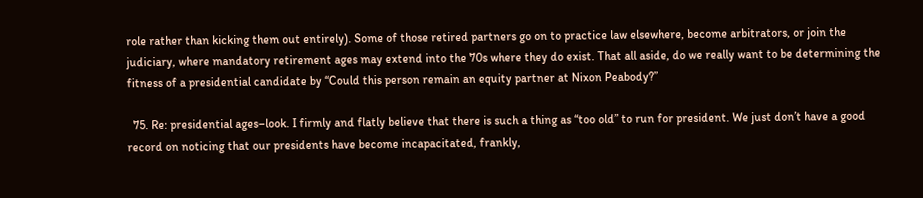role rather than kicking them out entirely). Some of those retired partners go on to practice law elsewhere, become arbitrators, or join the judiciary, where mandatory retirement ages may extend into the 70s where they do exist. That all aside, do we really want to be determining the fitness of a presidential candidate by “Could this person remain an equity partner at Nixon Peabody?”

  75. Re: presidential ages–look. I firmly and flatly believe that there is such a thing as “too old” to run for president. We just don’t have a good record on noticing that our presidents have become incapacitated, frankly,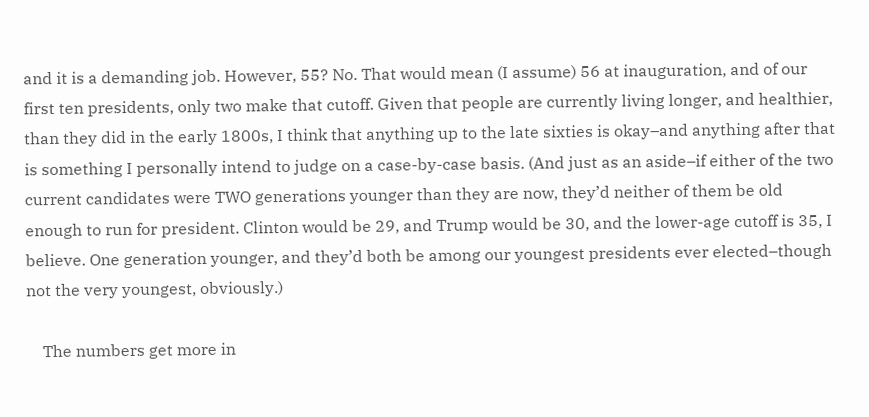and it is a demanding job. However, 55? No. That would mean (I assume) 56 at inauguration, and of our first ten presidents, only two make that cutoff. Given that people are currently living longer, and healthier, than they did in the early 1800s, I think that anything up to the late sixties is okay–and anything after that is something I personally intend to judge on a case-by-case basis. (And just as an aside–if either of the two current candidates were TWO generations younger than they are now, they’d neither of them be old enough to run for president. Clinton would be 29, and Trump would be 30, and the lower-age cutoff is 35, I believe. One generation younger, and they’d both be among our youngest presidents ever elected–though not the very youngest, obviously.)

    The numbers get more in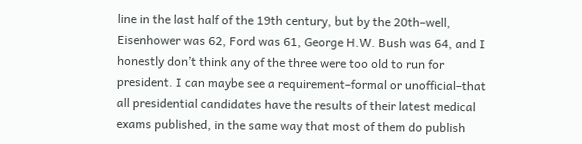line in the last half of the 19th century, but by the 20th–well, Eisenhower was 62, Ford was 61, George H.W. Bush was 64, and I honestly don’t think any of the three were too old to run for president. I can maybe see a requirement–formal or unofficial–that all presidential candidates have the results of their latest medical exams published, in the same way that most of them do publish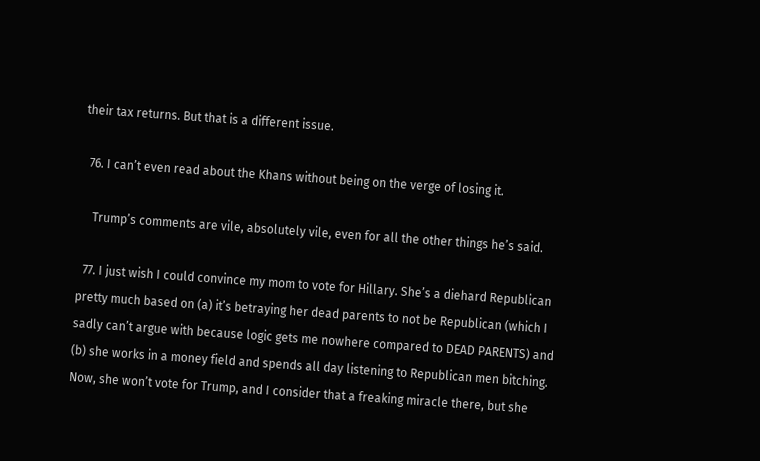their tax returns. But that is a different issue.

  76. I can’t even read about the Khans without being on the verge of losing it.

    Trump’s comments are vile, absolutely vile, even for all the other things he’s said.

  77. I just wish I could convince my mom to vote for Hillary. She’s a diehard Republican pretty much based on (a) it’s betraying her dead parents to not be Republican (which I sadly can’t argue with because logic gets me nowhere compared to DEAD PARENTS) and (b) she works in a money field and spends all day listening to Republican men bitching. Now, she won’t vote for Trump, and I consider that a freaking miracle there, but she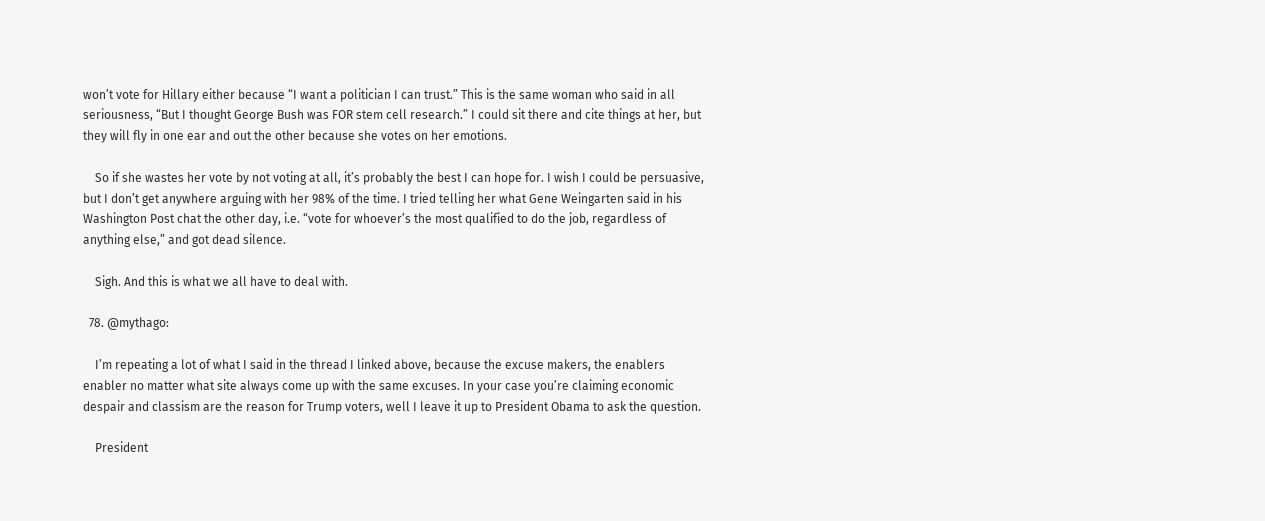won’t vote for Hillary either because “I want a politician I can trust.” This is the same woman who said in all seriousness, “But I thought George Bush was FOR stem cell research.” I could sit there and cite things at her, but they will fly in one ear and out the other because she votes on her emotions.

    So if she wastes her vote by not voting at all, it’s probably the best I can hope for. I wish I could be persuasive, but I don’t get anywhere arguing with her 98% of the time. I tried telling her what Gene Weingarten said in his Washington Post chat the other day, i.e. “vote for whoever’s the most qualified to do the job, regardless of anything else,” and got dead silence.

    Sigh. And this is what we all have to deal with.

  78. @mythago:

    I’m repeating a lot of what I said in the thread I linked above, because the excuse makers, the enablers enabler no matter what site always come up with the same excuses. In your case you’re claiming economic despair and classism are the reason for Trump voters, well I leave it up to President Obama to ask the question.

    President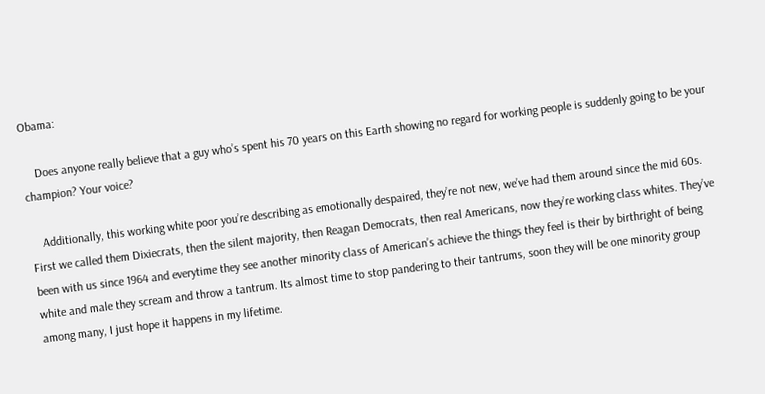Obama:

    Does anyone really believe that a guy who’s spent his 70 years on this Earth showing no regard for working people is suddenly going to be your champion? Your voice?

    Additionally, this working white poor you’re describing as emotionally despaired, they’re not new, we’ve had them around since the mid 60s. First we called them Dixiecrats, then the silent majority, then Reagan Democrats, then real Americans, now they’re working class whites. They’ve been with us since 1964 and everytime they see another minority class of American’s achieve the things they feel is their by birthright of being white and male they scream and throw a tantrum. Its almost time to stop pandering to their tantrums, soon they will be one minority group among many, I just hope it happens in my lifetime.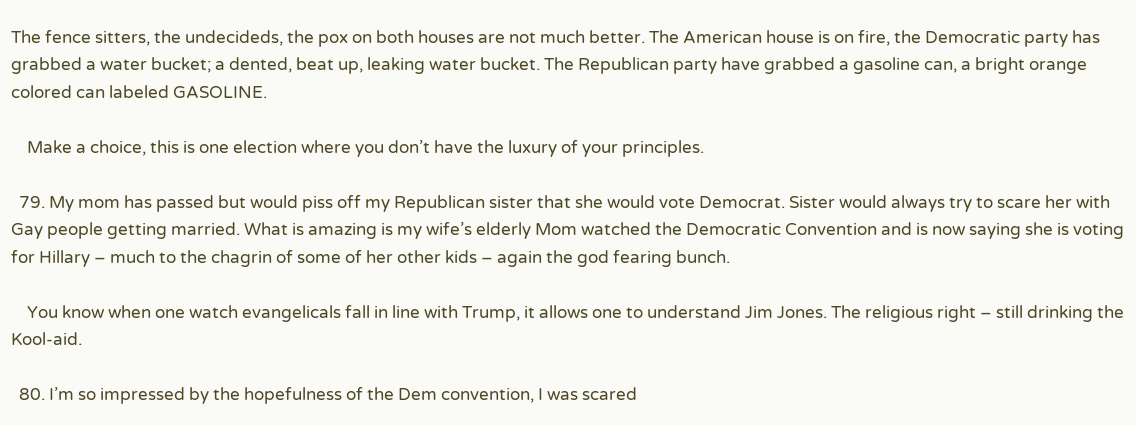The fence sitters, the undecideds, the pox on both houses are not much better. The American house is on fire, the Democratic party has grabbed a water bucket; a dented, beat up, leaking water bucket. The Republican party have grabbed a gasoline can, a bright orange colored can labeled GASOLINE.

    Make a choice, this is one election where you don’t have the luxury of your principles.

  79. My mom has passed but would piss off my Republican sister that she would vote Democrat. Sister would always try to scare her with Gay people getting married. What is amazing is my wife’s elderly Mom watched the Democratic Convention and is now saying she is voting for Hillary – much to the chagrin of some of her other kids – again the god fearing bunch.

    You know when one watch evangelicals fall in line with Trump, it allows one to understand Jim Jones. The religious right – still drinking the Kool-aid.

  80. I’m so impressed by the hopefulness of the Dem convention, I was scared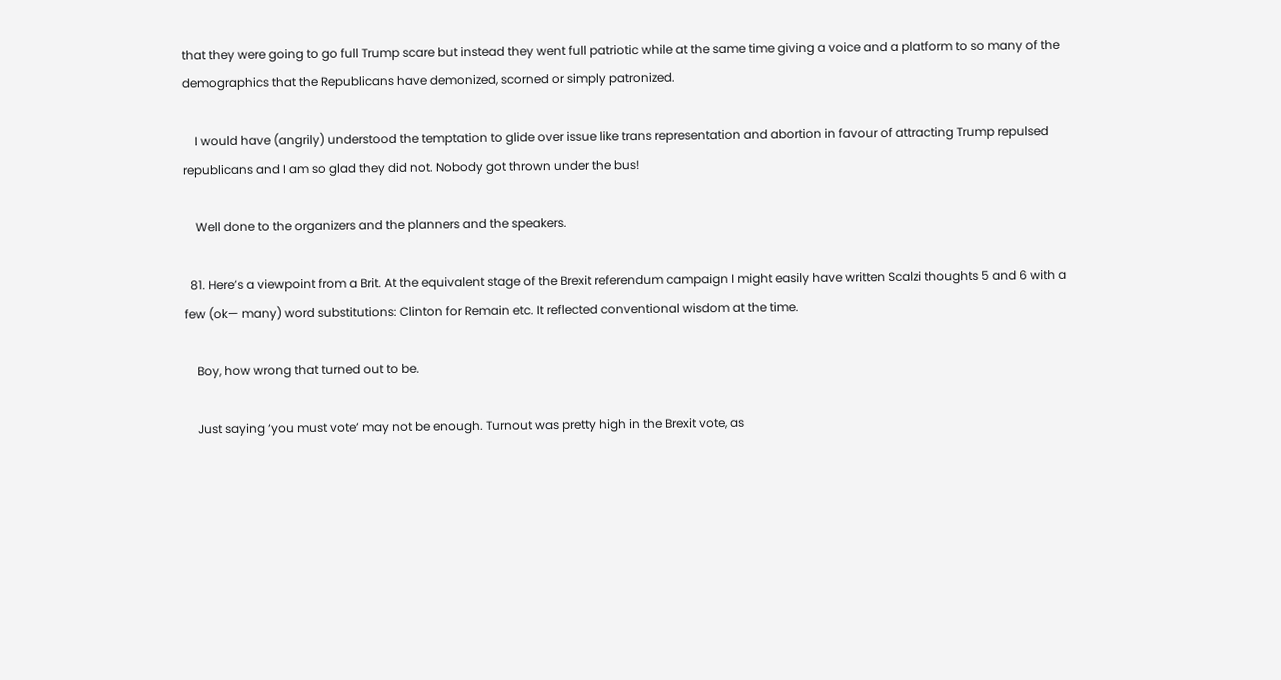that they were going to go full Trump scare but instead they went full patriotic while at the same time giving a voice and a platform to so many of the demographics that the Republicans have demonized, scorned or simply patronized.

    I would have (angrily) understood the temptation to glide over issue like trans representation and abortion in favour of attracting Trump repulsed republicans and I am so glad they did not. Nobody got thrown under the bus!

    Well done to the organizers and the planners and the speakers.

  81. Here’s a viewpoint from a Brit. At the equivalent stage of the Brexit referendum campaign I might easily have written Scalzi thoughts 5 and 6 with a few (ok— many) word substitutions: Clinton for Remain etc. It reflected conventional wisdom at the time.

    Boy, how wrong that turned out to be.

    Just saying ‘you must vote’ may not be enough. Turnout was pretty high in the Brexit vote, as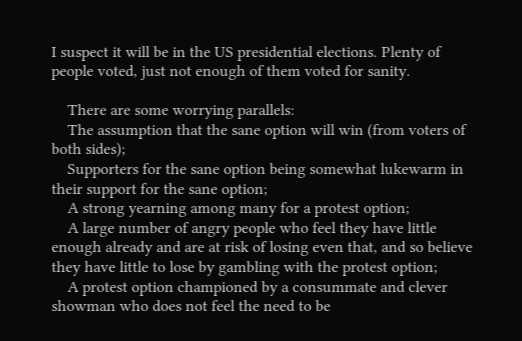I suspect it will be in the US presidential elections. Plenty of people voted, just not enough of them voted for sanity.

    There are some worrying parallels:
    The assumption that the sane option will win (from voters of both sides);
    Supporters for the sane option being somewhat lukewarm in their support for the sane option;
    A strong yearning among many for a protest option;
    A large number of angry people who feel they have little enough already and are at risk of losing even that, and so believe they have little to lose by gambling with the protest option;
    A protest option championed by a consummate and clever showman who does not feel the need to be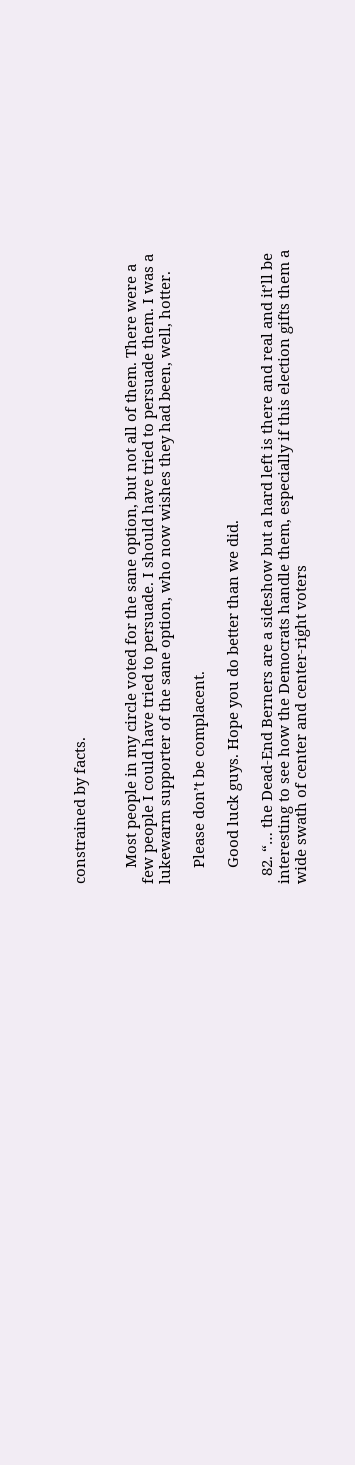constrained by facts.


    Most people in my circle voted for the sane option, but not all of them. There were a few people I could have tried to persuade. I should have tried to persuade them. I was a lukewarm supporter of the sane option, who now wishes they had been, well, hotter.

    Please don’t be complacent.

    Good luck guys. Hope you do better than we did.

  82. “… the Dead-End Berners are a sideshow but a hard left is there and real and it’ll be interesting to see how the Democrats handle them, especially if this election gifts them a wide swath of center and center-right voters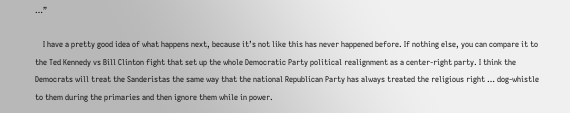…”

    I have a pretty good idea of what happens next, because it’s not like this has never happened before. If nothing else, you can compare it to the Ted Kennedy vs Bill Clinton fight that set up the whole Democratic Party political realignment as a center-right party. I think the Democrats will treat the Sanderistas the same way that the national Republican Party has always treated the religious right … dog-whistle to them during the primaries and then ignore them while in power.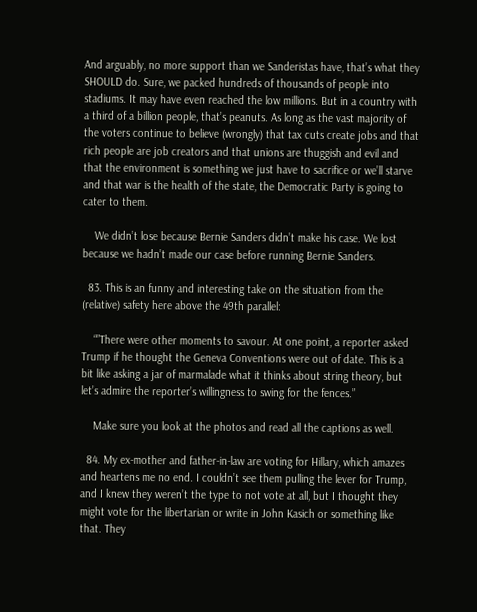And arguably, no more support than we Sanderistas have, that’s what they SHOULD do. Sure, we packed hundreds of thousands of people into stadiums. It may have even reached the low millions. But in a country with a third of a billion people, that’s peanuts. As long as the vast majority of the voters continue to believe (wrongly) that tax cuts create jobs and that rich people are job creators and that unions are thuggish and evil and that the environment is something we just have to sacrifice or we’ll starve and that war is the health of the state, the Democratic Party is going to cater to them.

    We didn’t lose because Bernie Sanders didn’t make his case. We lost because we hadn’t made our case before running Bernie Sanders.

  83. This is an funny and interesting take on the situation from the (relative) safety here above the 49th parallel:

    “”There were other moments to savour. At one point, a reporter asked Trump if he thought the Geneva Conventions were out of date. This is a bit like asking a jar of marmalade what it thinks about string theory, but let’s admire the reporter’s willingness to swing for the fences.”

    Make sure you look at the photos and read all the captions as well.

  84. My ex-mother and father-in-law are voting for Hillary, which amazes and heartens me no end. I couldn’t see them pulling the lever for Trump, and I knew they weren’t the type to not vote at all, but I thought they might vote for the libertarian or write in John Kasich or something like that. They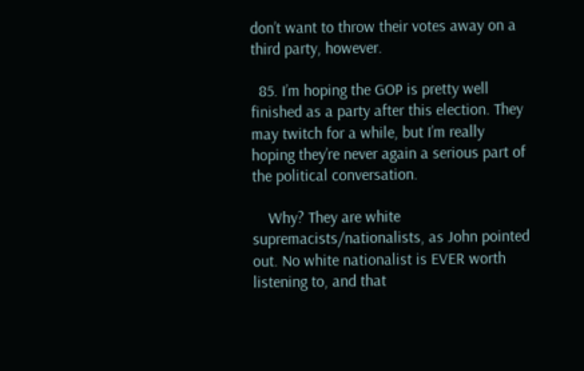don’t want to throw their votes away on a third party, however.

  85. I’m hoping the GOP is pretty well finished as a party after this election. They may twitch for a while, but I’m really hoping they’re never again a serious part of the political conversation.

    Why? They are white supremacists/nationalists, as John pointed out. No white nationalist is EVER worth listening to, and that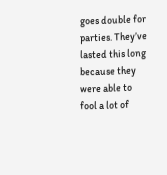goes double for parties. They’ve lasted this long because they were able to fool a lot of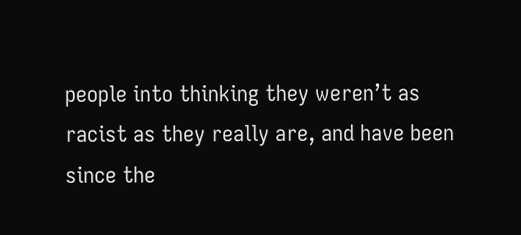people into thinking they weren’t as racist as they really are, and have been since the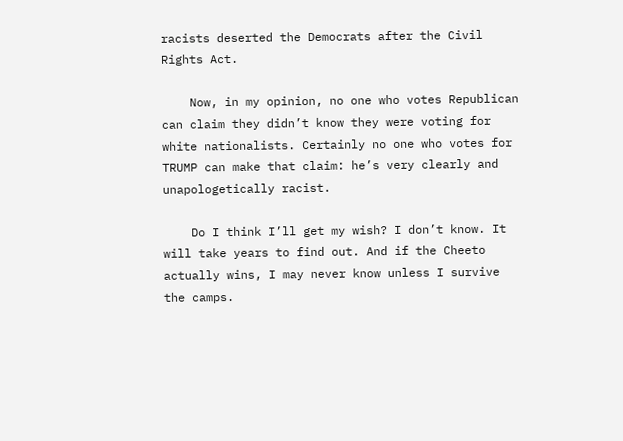racists deserted the Democrats after the Civil Rights Act.

    Now, in my opinion, no one who votes Republican can claim they didn’t know they were voting for white nationalists. Certainly no one who votes for TRUMP can make that claim: he’s very clearly and unapologetically racist.

    Do I think I’ll get my wish? I don’t know. It will take years to find out. And if the Cheeto actually wins, I may never know unless I survive the camps.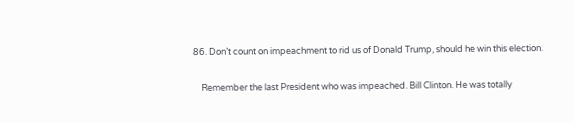86. Don’t count on impeachment to rid us of Donald Trump, should he win this election.

    Remember the last President who was impeached. Bill Clinton. He was totally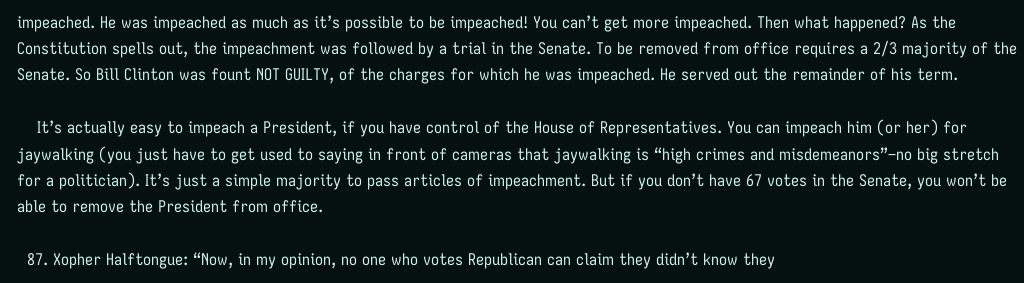impeached. He was impeached as much as it’s possible to be impeached! You can’t get more impeached. Then what happened? As the Constitution spells out, the impeachment was followed by a trial in the Senate. To be removed from office requires a 2/3 majority of the Senate. So Bill Clinton was fount NOT GUILTY, of the charges for which he was impeached. He served out the remainder of his term.

    It’s actually easy to impeach a President, if you have control of the House of Representatives. You can impeach him (or her) for jaywalking (you just have to get used to saying in front of cameras that jaywalking is “high crimes and misdemeanors”–no big stretch for a politician). It’s just a simple majority to pass articles of impeachment. But if you don’t have 67 votes in the Senate, you won’t be able to remove the President from office.

  87. Xopher Halftongue: “Now, in my opinion, no one who votes Republican can claim they didn’t know they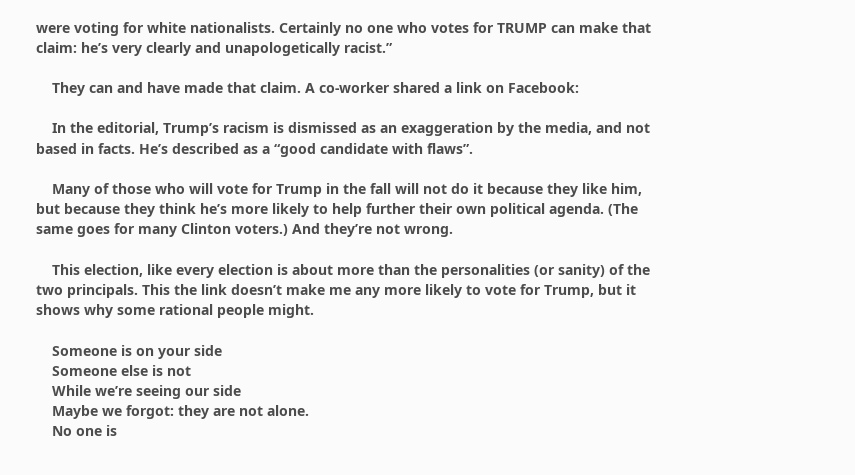were voting for white nationalists. Certainly no one who votes for TRUMP can make that claim: he’s very clearly and unapologetically racist.”

    They can and have made that claim. A co-worker shared a link on Facebook:

    In the editorial, Trump’s racism is dismissed as an exaggeration by the media, and not based in facts. He’s described as a “good candidate with flaws”.

    Many of those who will vote for Trump in the fall will not do it because they like him, but because they think he’s more likely to help further their own political agenda. (The same goes for many Clinton voters.) And they’re not wrong.

    This election, like every election is about more than the personalities (or sanity) of the two principals. This the link doesn’t make me any more likely to vote for Trump, but it shows why some rational people might.

    Someone is on your side
    Someone else is not
    While we’re seeing our side
    Maybe we forgot: they are not alone.
    No one is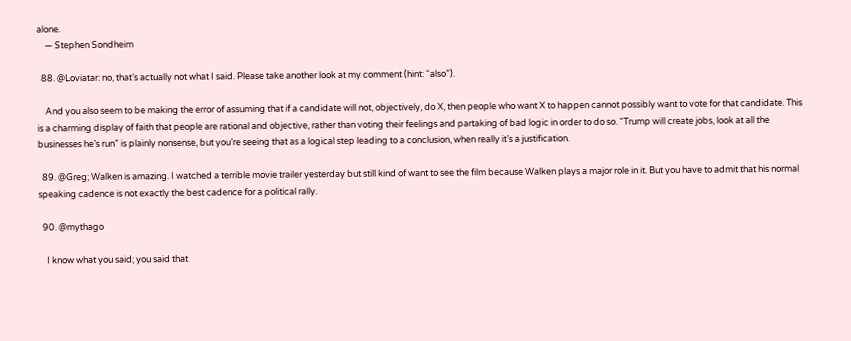alone.
    — Stephen Sondheim

  88. @Loviatar: no, that’s actually not what I said. Please take another look at my comment (hint: “also”).

    And you also seem to be making the error of assuming that if a candidate will not, objectively, do X, then people who want X to happen cannot possibly want to vote for that candidate. This is a charming display of faith that people are rational and objective, rather than voting their feelings and partaking of bad logic in order to do so. “Trump will create jobs, look at all the businesses he’s run” is plainly nonsense, but you’re seeing that as a logical step leading to a conclusion, when really it’s a justification.

  89. @Greg; Walken is amazing. I watched a terrible movie trailer yesterday but still kind of want to see the film because Walken plays a major role in it. But you have to admit that his normal speaking cadence is not exactly the best cadence for a political rally.

  90. @mythago

    I know what you said; you said that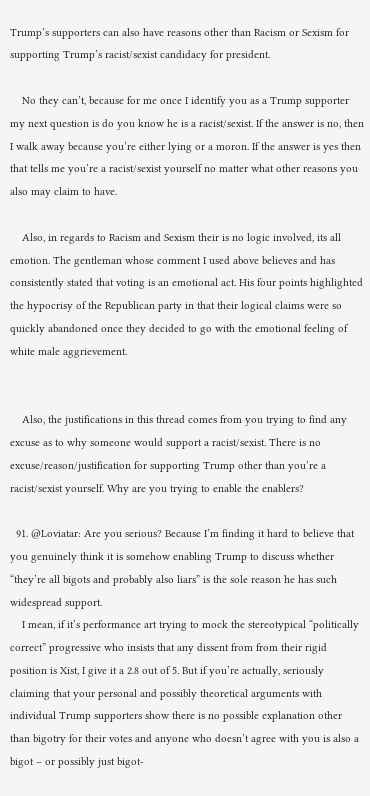Trump’s supporters can also have reasons other than Racism or Sexism for supporting Trump’s racist/sexist candidacy for president.

    No they can’t, because for me once I identify you as a Trump supporter my next question is do you know he is a racist/sexist. If the answer is no, then I walk away because you’re either lying or a moron. If the answer is yes then that tells me you’re a racist/sexist yourself no matter what other reasons you also may claim to have.

    Also, in regards to Racism and Sexism their is no logic involved, its all emotion. The gentleman whose comment I used above believes and has consistently stated that voting is an emotional act. His four points highlighted the hypocrisy of the Republican party in that their logical claims were so quickly abandoned once they decided to go with the emotional feeling of white male aggrievement.


    Also, the justifications in this thread comes from you trying to find any excuse as to why someone would support a racist/sexist. There is no excuse/reason/justification for supporting Trump other than you’re a racist/sexist yourself. Why are you trying to enable the enablers?

  91. @Loviatar: Are you serious? Because I’m finding it hard to believe that you genuinely think it is somehow enabling Trump to discuss whether “they’re all bigots and probably also liars” is the sole reason he has such widespread support.
    I mean, if it’s performance art trying to mock the stereotypical “politically correct” progressive who insists that any dissent from from their rigid position is Xist, I give it a 2.8 out of 5. But if you’re actually, seriously claiming that your personal and possibly theoretical arguments with individual Trump supporters show there is no possible explanation other than bigotry for their votes and anyone who doesn’t agree with you is also a bigot – or possibly just bigot-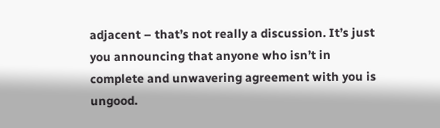adjacent – that’s not really a discussion. It’s just you announcing that anyone who isn’t in complete and unwavering agreement with you is ungood.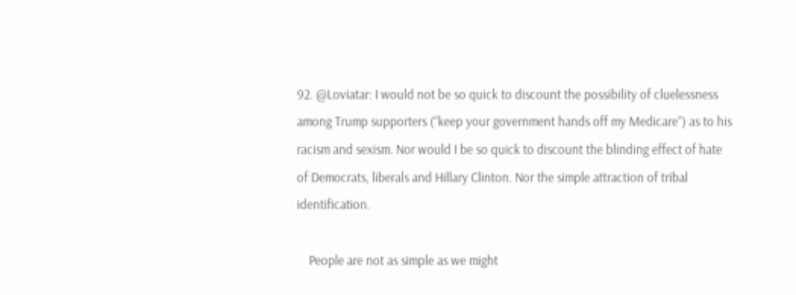92. @Loviatar: I would not be so quick to discount the possibility of cluelessness among Trump supporters (“keep your government hands off my Medicare”) as to his racism and sexism. Nor would I be so quick to discount the blinding effect of hate of Democrats, liberals and Hillary Clinton. Nor the simple attraction of tribal identification.

    People are not as simple as we might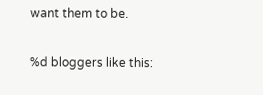want them to be.

%d bloggers like this: